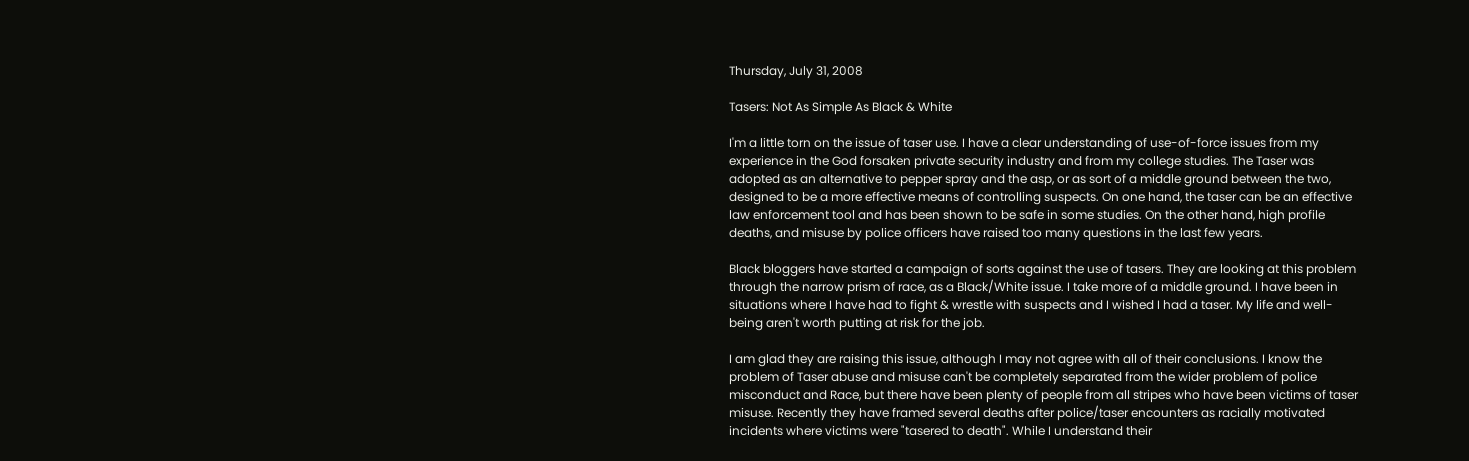Thursday, July 31, 2008

Tasers: Not As Simple As Black & White

I'm a little torn on the issue of taser use. I have a clear understanding of use-of-force issues from my experience in the God forsaken private security industry and from my college studies. The Taser was adopted as an alternative to pepper spray and the asp, or as sort of a middle ground between the two, designed to be a more effective means of controlling suspects. On one hand, the taser can be an effective law enforcement tool and has been shown to be safe in some studies. On the other hand, high profile deaths, and misuse by police officers have raised too many questions in the last few years.

Black bloggers have started a campaign of sorts against the use of tasers. They are looking at this problem through the narrow prism of race, as a Black/White issue. I take more of a middle ground. I have been in situations where I have had to fight & wrestle with suspects and I wished I had a taser. My life and well-being aren't worth putting at risk for the job.

I am glad they are raising this issue, although I may not agree with all of their conclusions. I know the problem of Taser abuse and misuse can't be completely separated from the wider problem of police misconduct and Race, but there have been plenty of people from all stripes who have been victims of taser misuse. Recently they have framed several deaths after police/taser encounters as racially motivated incidents where victims were "tasered to death". While I understand their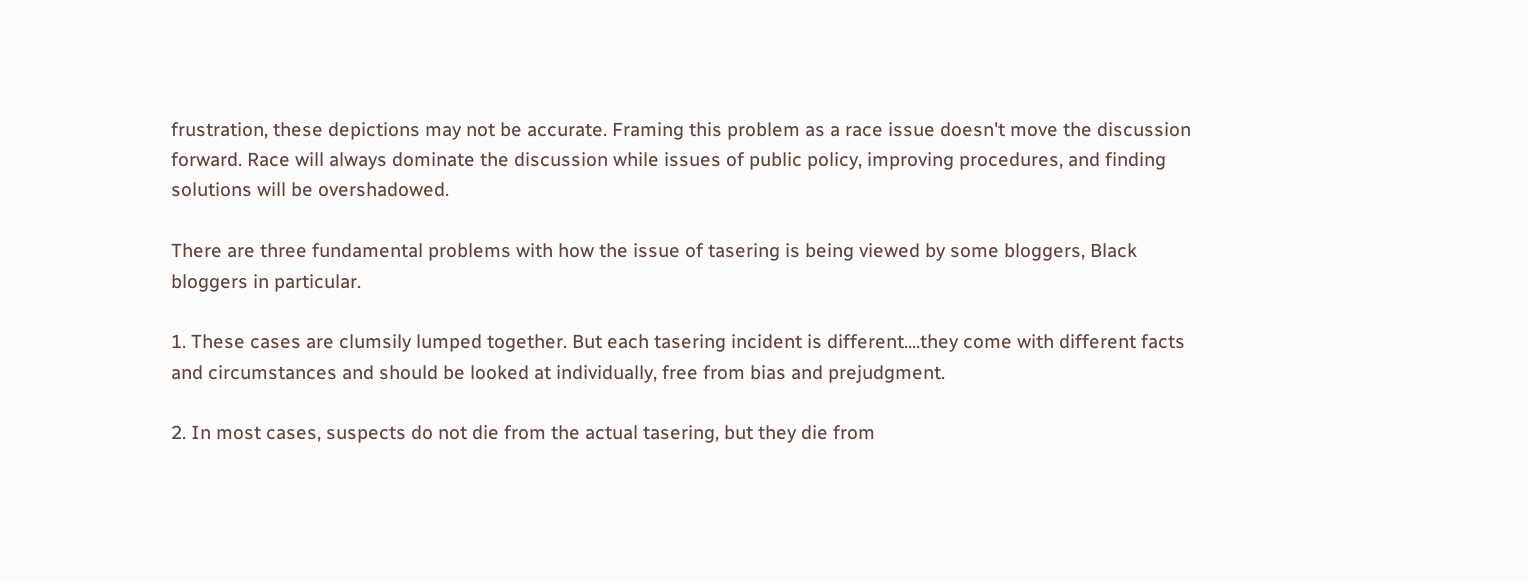frustration, these depictions may not be accurate. Framing this problem as a race issue doesn't move the discussion forward. Race will always dominate the discussion while issues of public policy, improving procedures, and finding solutions will be overshadowed.

There are three fundamental problems with how the issue of tasering is being viewed by some bloggers, Black bloggers in particular.

1. These cases are clumsily lumped together. But each tasering incident is different....they come with different facts and circumstances and should be looked at individually, free from bias and prejudgment.

2. In most cases, suspects do not die from the actual tasering, but they die from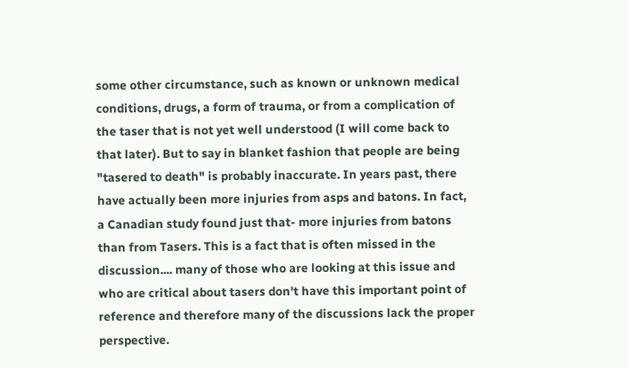some other circumstance, such as known or unknown medical conditions, drugs, a form of trauma, or from a complication of the taser that is not yet well understood (I will come back to that later). But to say in blanket fashion that people are being "tasered to death" is probably inaccurate. In years past, there have actually been more injuries from asps and batons. In fact, a Canadian study found just that- more injuries from batons than from Tasers. This is a fact that is often missed in the discussion.... many of those who are looking at this issue and who are critical about tasers don't have this important point of reference and therefore many of the discussions lack the proper perspective.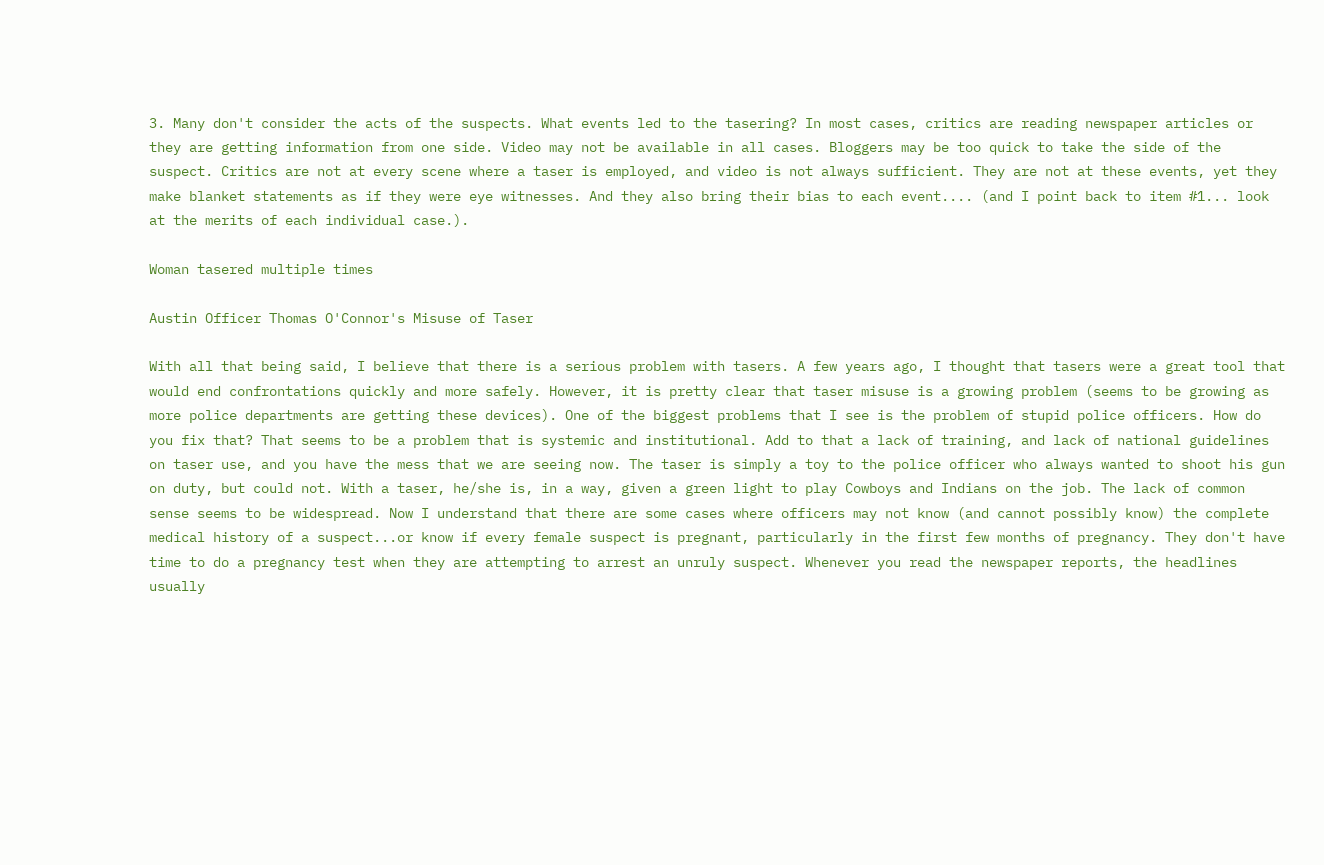3. Many don't consider the acts of the suspects. What events led to the tasering? In most cases, critics are reading newspaper articles or they are getting information from one side. Video may not be available in all cases. Bloggers may be too quick to take the side of the suspect. Critics are not at every scene where a taser is employed, and video is not always sufficient. They are not at these events, yet they make blanket statements as if they were eye witnesses. And they also bring their bias to each event.... (and I point back to item #1... look at the merits of each individual case.).

Woman tasered multiple times

Austin Officer Thomas O'Connor's Misuse of Taser

With all that being said, I believe that there is a serious problem with tasers. A few years ago, I thought that tasers were a great tool that would end confrontations quickly and more safely. However, it is pretty clear that taser misuse is a growing problem (seems to be growing as more police departments are getting these devices). One of the biggest problems that I see is the problem of stupid police officers. How do you fix that? That seems to be a problem that is systemic and institutional. Add to that a lack of training, and lack of national guidelines on taser use, and you have the mess that we are seeing now. The taser is simply a toy to the police officer who always wanted to shoot his gun on duty, but could not. With a taser, he/she is, in a way, given a green light to play Cowboys and Indians on the job. The lack of common sense seems to be widespread. Now I understand that there are some cases where officers may not know (and cannot possibly know) the complete medical history of a suspect...or know if every female suspect is pregnant, particularly in the first few months of pregnancy. They don't have time to do a pregnancy test when they are attempting to arrest an unruly suspect. Whenever you read the newspaper reports, the headlines usually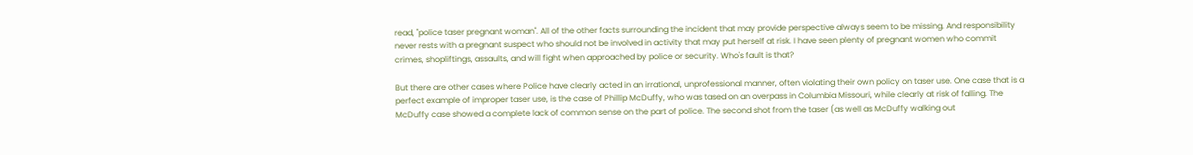read, "police taser pregnant woman". All of the other facts surrounding the incident that may provide perspective always seem to be missing. And responsibility never rests with a pregnant suspect who should not be involved in activity that may put herself at risk. I have seen plenty of pregnant women who commit crimes, shopliftings, assaults, and will fight when approached by police or security. Who's fault is that?

But there are other cases where Police have clearly acted in an irrational, unprofessional manner, often violating their own policy on taser use. One case that is a perfect example of improper taser use, is the case of Phillip McDuffy, who was tased on an overpass in Columbia Missouri, while clearly at risk of falling. The McDuffy case showed a complete lack of common sense on the part of police. The second shot from the taser (as well as McDuffy walking out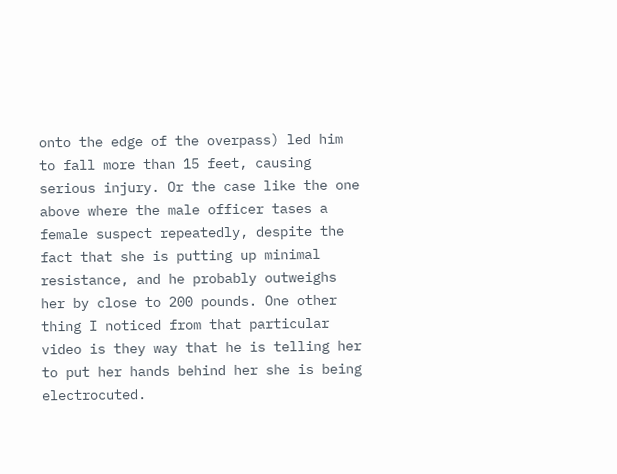onto the edge of the overpass) led him to fall more than 15 feet, causing serious injury. Or the case like the one above where the male officer tases a female suspect repeatedly, despite the fact that she is putting up minimal resistance, and he probably outweighs her by close to 200 pounds. One other thing I noticed from that particular video is they way that he is telling her to put her hands behind her she is being electrocuted.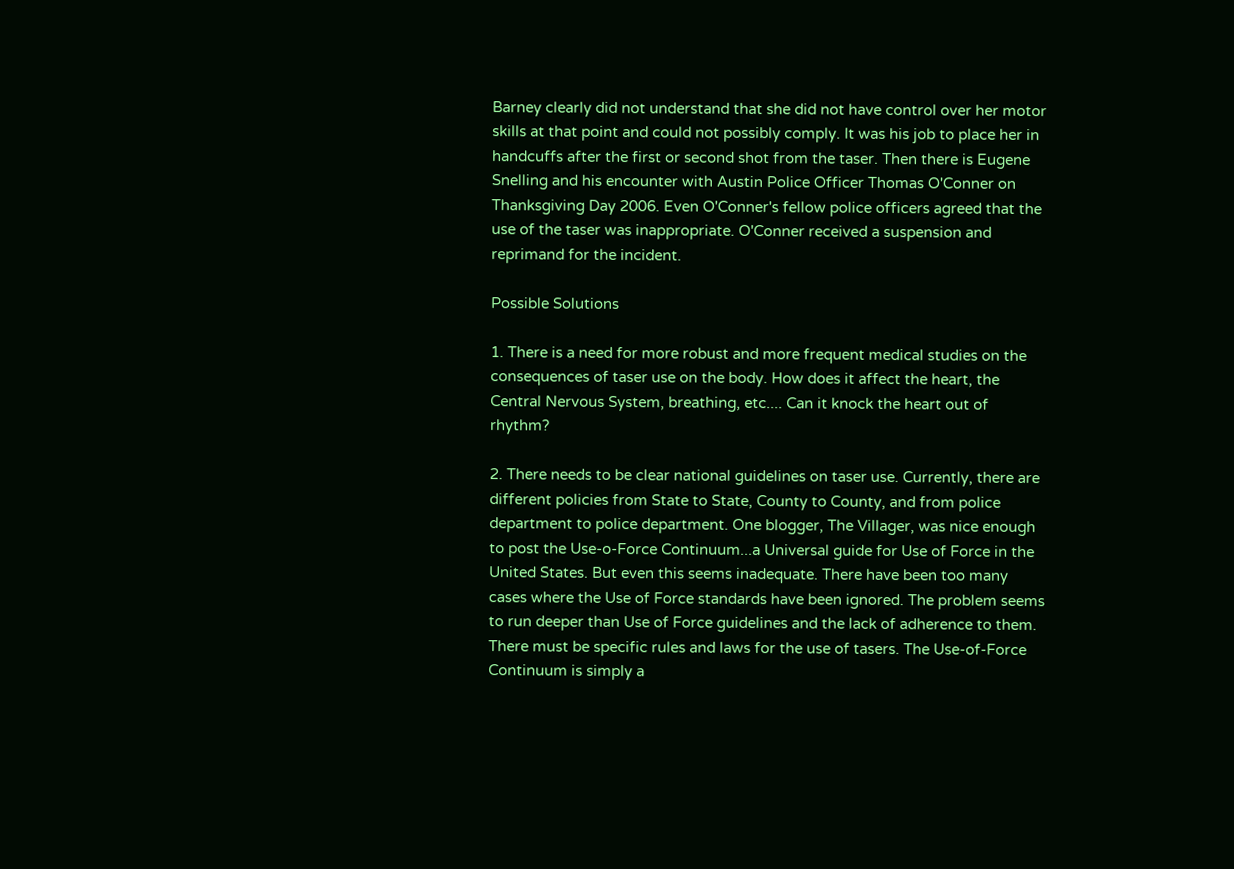Barney clearly did not understand that she did not have control over her motor skills at that point and could not possibly comply. It was his job to place her in handcuffs after the first or second shot from the taser. Then there is Eugene Snelling and his encounter with Austin Police Officer Thomas O'Conner on Thanksgiving Day 2006. Even O'Conner's fellow police officers agreed that the use of the taser was inappropriate. O'Conner received a suspension and reprimand for the incident.

Possible Solutions

1. There is a need for more robust and more frequent medical studies on the consequences of taser use on the body. How does it affect the heart, the Central Nervous System, breathing, etc.... Can it knock the heart out of rhythm?

2. There needs to be clear national guidelines on taser use. Currently, there are different policies from State to State, County to County, and from police department to police department. One blogger, The Villager, was nice enough to post the Use-o-Force Continuum...a Universal guide for Use of Force in the United States. But even this seems inadequate. There have been too many cases where the Use of Force standards have been ignored. The problem seems to run deeper than Use of Force guidelines and the lack of adherence to them. There must be specific rules and laws for the use of tasers. The Use-of-Force Continuum is simply a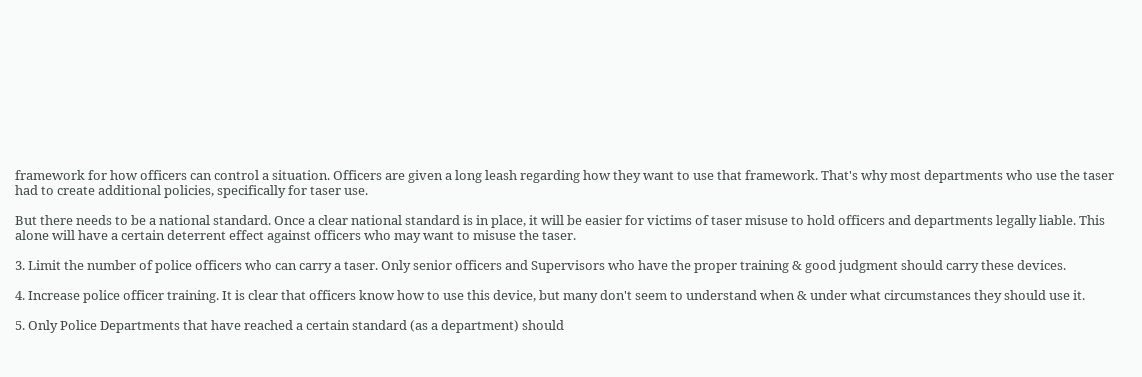framework for how officers can control a situation. Officers are given a long leash regarding how they want to use that framework. That's why most departments who use the taser had to create additional policies, specifically for taser use.

But there needs to be a national standard. Once a clear national standard is in place, it will be easier for victims of taser misuse to hold officers and departments legally liable. This alone will have a certain deterrent effect against officers who may want to misuse the taser.

3. Limit the number of police officers who can carry a taser. Only senior officers and Supervisors who have the proper training & good judgment should carry these devices.

4. Increase police officer training. It is clear that officers know how to use this device, but many don't seem to understand when & under what circumstances they should use it.

5. Only Police Departments that have reached a certain standard (as a department) should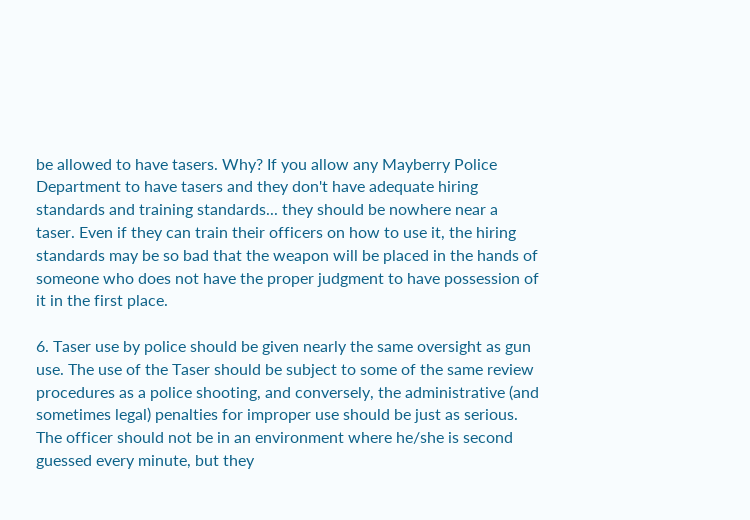be allowed to have tasers. Why? If you allow any Mayberry Police Department to have tasers and they don't have adequate hiring standards and training standards... they should be nowhere near a taser. Even if they can train their officers on how to use it, the hiring standards may be so bad that the weapon will be placed in the hands of someone who does not have the proper judgment to have possession of it in the first place.

6. Taser use by police should be given nearly the same oversight as gun use. The use of the Taser should be subject to some of the same review procedures as a police shooting, and conversely, the administrative (and sometimes legal) penalties for improper use should be just as serious. The officer should not be in an environment where he/she is second guessed every minute, but they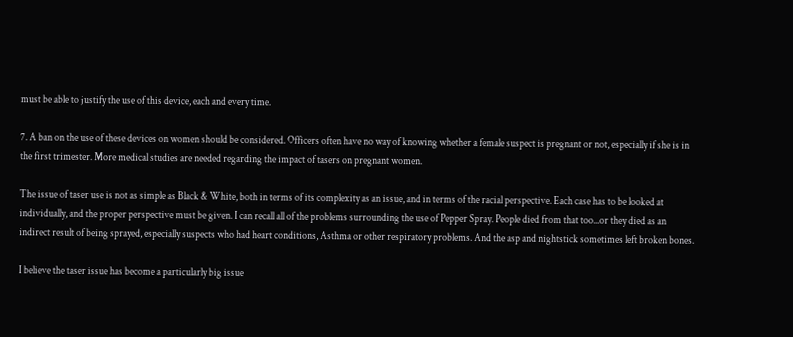must be able to justify the use of this device, each and every time.

7. A ban on the use of these devices on women should be considered. Officers often have no way of knowing whether a female suspect is pregnant or not, especially if she is in the first trimester. More medical studies are needed regarding the impact of tasers on pregnant women.

The issue of taser use is not as simple as Black & White, both in terms of its complexity as an issue, and in terms of the racial perspective. Each case has to be looked at individually, and the proper perspective must be given. I can recall all of the problems surrounding the use of Pepper Spray. People died from that too...or they died as an indirect result of being sprayed, especially suspects who had heart conditions, Asthma or other respiratory problems. And the asp and nightstick sometimes left broken bones.

I believe the taser issue has become a particularly big issue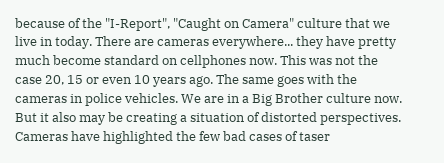because of the "I-Report", "Caught on Camera" culture that we live in today. There are cameras everywhere... they have pretty much become standard on cellphones now. This was not the case 20, 15 or even 10 years ago. The same goes with the cameras in police vehicles. We are in a Big Brother culture now. But it also may be creating a situation of distorted perspectives. Cameras have highlighted the few bad cases of taser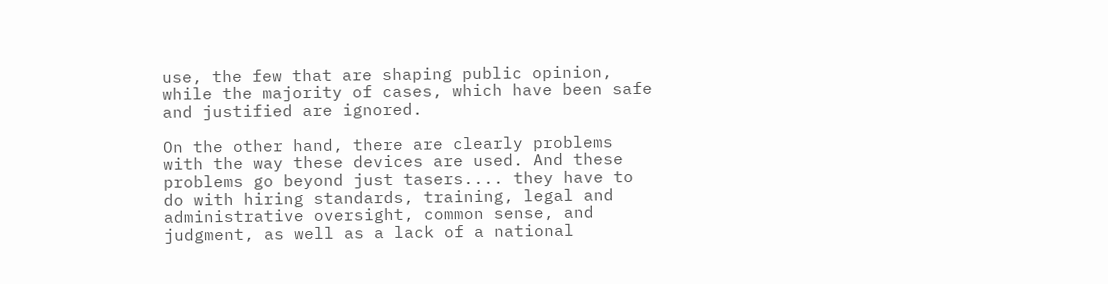use, the few that are shaping public opinion, while the majority of cases, which have been safe and justified are ignored.

On the other hand, there are clearly problems with the way these devices are used. And these problems go beyond just tasers.... they have to do with hiring standards, training, legal and administrative oversight, common sense, and judgment, as well as a lack of a national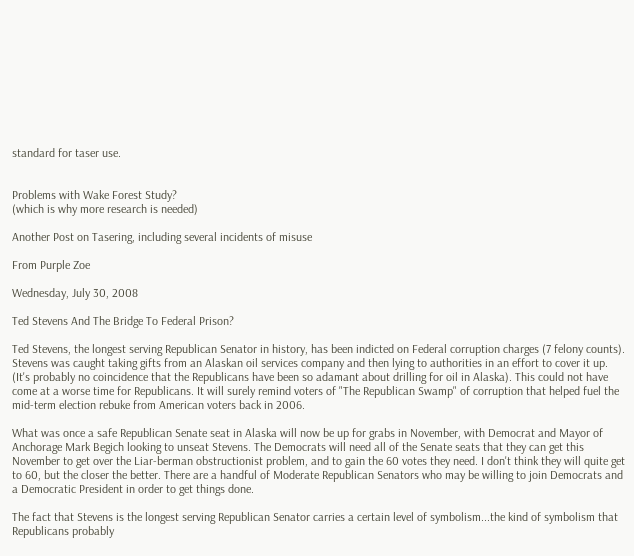standard for taser use.


Problems with Wake Forest Study?
(which is why more research is needed)

Another Post on Tasering, including several incidents of misuse

From Purple Zoe

Wednesday, July 30, 2008

Ted Stevens And The Bridge To Federal Prison?

Ted Stevens, the longest serving Republican Senator in history, has been indicted on Federal corruption charges (7 felony counts). Stevens was caught taking gifts from an Alaskan oil services company and then lying to authorities in an effort to cover it up. (It's probably no coincidence that the Republicans have been so adamant about drilling for oil in Alaska). This could not have come at a worse time for Republicans. It will surely remind voters of "The Republican Swamp" of corruption that helped fuel the mid-term election rebuke from American voters back in 2006.

What was once a safe Republican Senate seat in Alaska will now be up for grabs in November, with Democrat and Mayor of Anchorage Mark Begich looking to unseat Stevens. The Democrats will need all of the Senate seats that they can get this November to get over the Liar-berman obstructionist problem, and to gain the 60 votes they need. I don't think they will quite get to 60, but the closer the better. There are a handful of Moderate Republican Senators who may be willing to join Democrats and a Democratic President in order to get things done.

The fact that Stevens is the longest serving Republican Senator carries a certain level of symbolism...the kind of symbolism that Republicans probably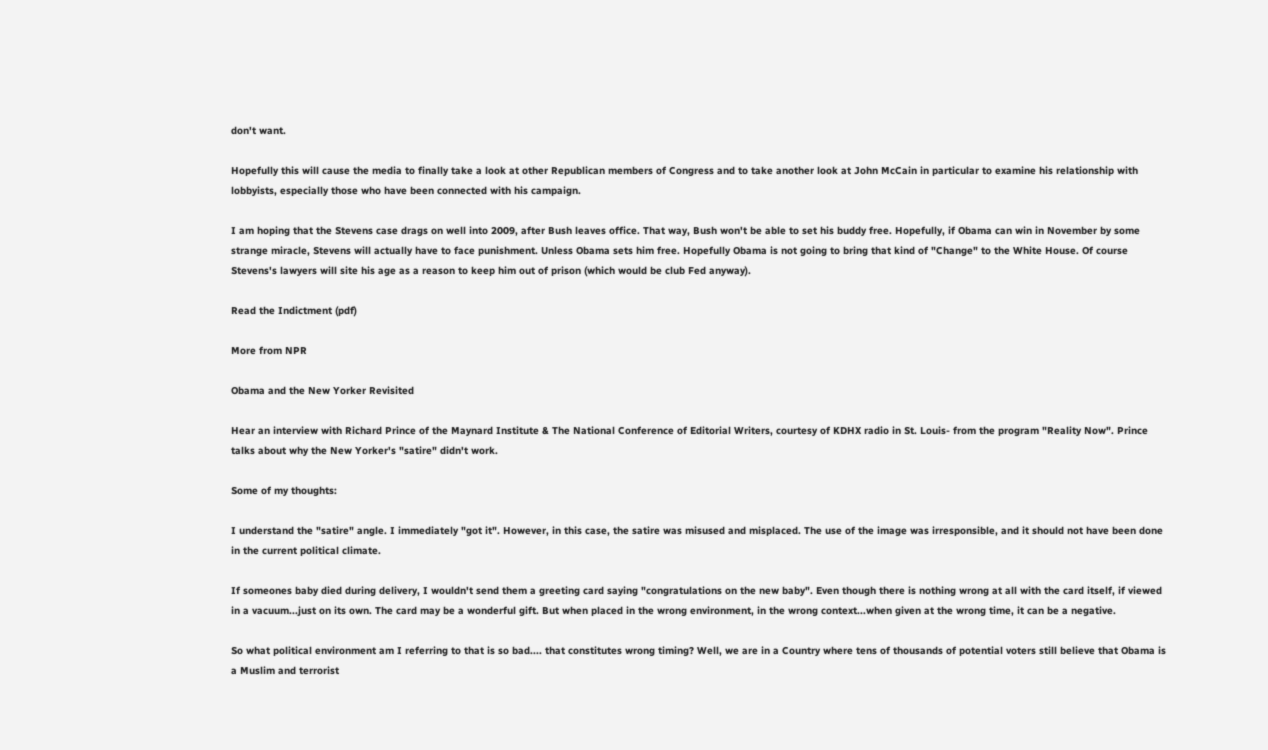don't want.

Hopefully this will cause the media to finally take a look at other Republican members of Congress and to take another look at John McCain in particular to examine his relationship with lobbyists, especially those who have been connected with his campaign.

I am hoping that the Stevens case drags on well into 2009, after Bush leaves office. That way, Bush won't be able to set his buddy free. Hopefully, if Obama can win in November by some strange miracle, Stevens will actually have to face punishment. Unless Obama sets him free. Hopefully Obama is not going to bring that kind of "Change" to the White House. Of course Stevens's lawyers will site his age as a reason to keep him out of prison (which would be club Fed anyway).

Read the Indictment (pdf)

More from NPR

Obama and the New Yorker Revisited

Hear an interview with Richard Prince of the Maynard Institute & The National Conference of Editorial Writers, courtesy of KDHX radio in St. Louis- from the program "Reality Now". Prince talks about why the New Yorker's "satire" didn't work.

Some of my thoughts:

I understand the "satire" angle. I immediately "got it". However, in this case, the satire was misused and misplaced. The use of the image was irresponsible, and it should not have been done in the current political climate.

If someones baby died during delivery, I wouldn't send them a greeting card saying "congratulations on the new baby". Even though there is nothing wrong at all with the card itself, if viewed in a vacuum...just on its own. The card may be a wonderful gift. But when placed in the wrong environment, in the wrong context...when given at the wrong time, it can be a negative.

So what political environment am I referring to that is so bad.... that constitutes wrong timing? Well, we are in a Country where tens of thousands of potential voters still believe that Obama is a Muslim and terrorist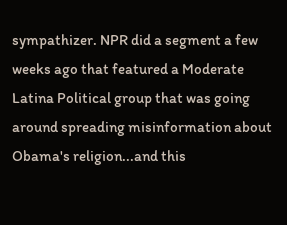sympathizer. NPR did a segment a few weeks ago that featured a Moderate Latina Political group that was going around spreading misinformation about Obama's religion...and this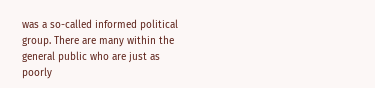was a so-called informed political group. There are many within the general public who are just as poorly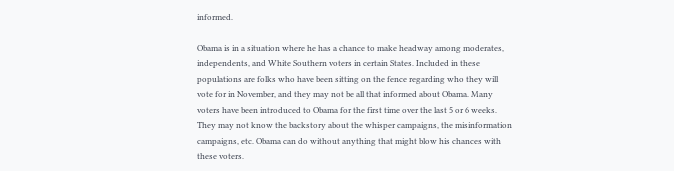informed.

Obama is in a situation where he has a chance to make headway among moderates, independents, and White Southern voters in certain States. Included in these populations are folks who have been sitting on the fence regarding who they will vote for in November, and they may not be all that informed about Obama. Many voters have been introduced to Obama for the first time over the last 5 or 6 weeks. They may not know the backstory about the whisper campaigns, the misinformation campaigns, etc. Obama can do without anything that might blow his chances with these voters.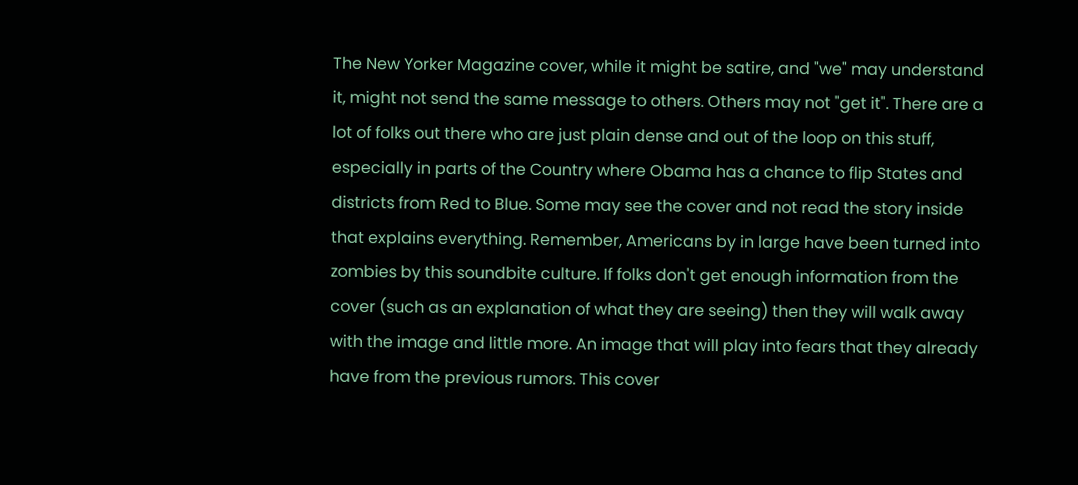The New Yorker Magazine cover, while it might be satire, and "we" may understand it, might not send the same message to others. Others may not "get it". There are a lot of folks out there who are just plain dense and out of the loop on this stuff, especially in parts of the Country where Obama has a chance to flip States and districts from Red to Blue. Some may see the cover and not read the story inside that explains everything. Remember, Americans by in large have been turned into zombies by this soundbite culture. If folks don't get enough information from the cover (such as an explanation of what they are seeing) then they will walk away with the image and little more. An image that will play into fears that they already have from the previous rumors. This cover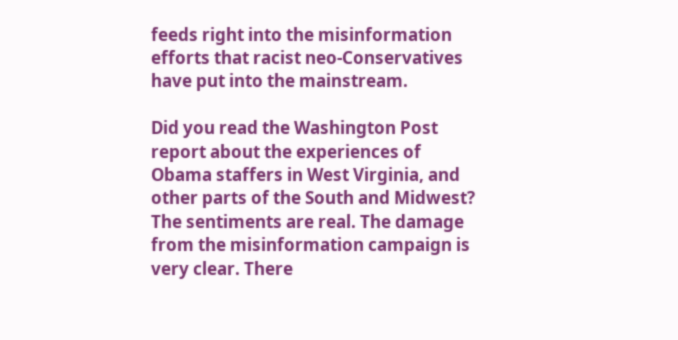feeds right into the misinformation efforts that racist neo-Conservatives have put into the mainstream.

Did you read the Washington Post report about the experiences of Obama staffers in West Virginia, and other parts of the South and Midwest? The sentiments are real. The damage from the misinformation campaign is very clear. There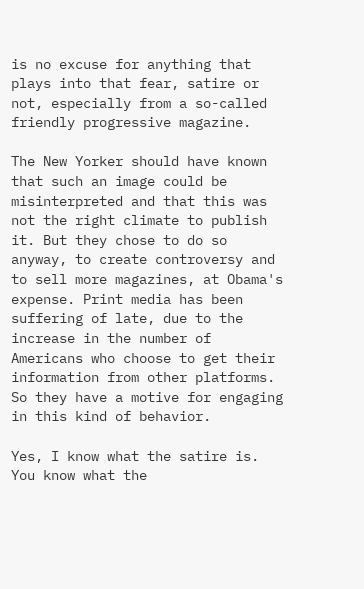is no excuse for anything that plays into that fear, satire or not, especially from a so-called friendly progressive magazine.

The New Yorker should have known that such an image could be misinterpreted and that this was not the right climate to publish it. But they chose to do so anyway, to create controversy and to sell more magazines, at Obama's expense. Print media has been suffering of late, due to the increase in the number of Americans who choose to get their information from other platforms. So they have a motive for engaging in this kind of behavior.

Yes, I know what the satire is. You know what the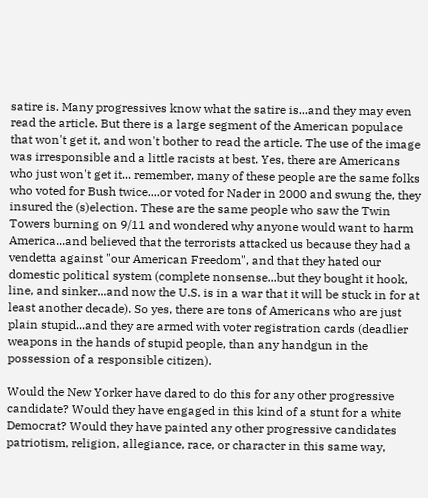satire is. Many progressives know what the satire is...and they may even read the article. But there is a large segment of the American populace that won't get it, and won't bother to read the article. The use of the image was irresponsible and a little racists at best. Yes, there are Americans who just won't get it... remember, many of these people are the same folks who voted for Bush twice....or voted for Nader in 2000 and swung the, they insured the (s)election. These are the same people who saw the Twin Towers burning on 9/11 and wondered why anyone would want to harm America...and believed that the terrorists attacked us because they had a vendetta against "our American Freedom", and that they hated our domestic political system (complete nonsense...but they bought it hook, line, and sinker...and now the U.S. is in a war that it will be stuck in for at least another decade). So yes, there are tons of Americans who are just plain stupid...and they are armed with voter registration cards (deadlier weapons in the hands of stupid people, than any handgun in the possession of a responsible citizen).

Would the New Yorker have dared to do this for any other progressive candidate? Would they have engaged in this kind of a stunt for a white Democrat? Would they have painted any other progressive candidates patriotism, religion, allegiance, race, or character in this same way,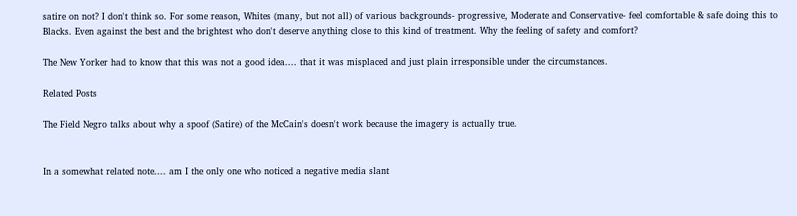satire on not? I don't think so. For some reason, Whites (many, but not all) of various backgrounds- progressive, Moderate and Conservative- feel comfortable & safe doing this to Blacks. Even against the best and the brightest who don't deserve anything close to this kind of treatment. Why the feeling of safety and comfort?

The New Yorker had to know that this was not a good idea.... that it was misplaced and just plain irresponsible under the circumstances.

Related Posts

The Field Negro talks about why a spoof (Satire) of the McCain's doesn't work because the imagery is actually true.


In a somewhat related note.... am I the only one who noticed a negative media slant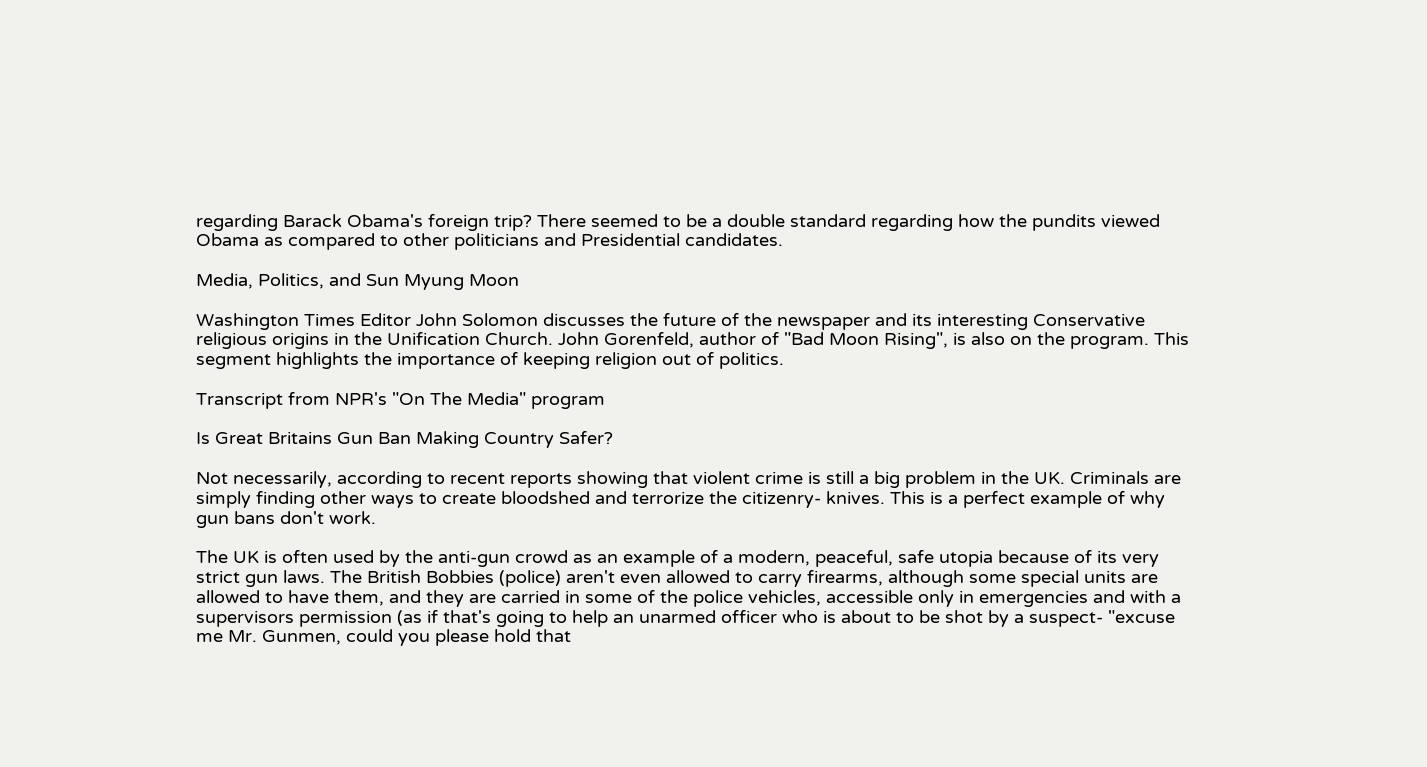regarding Barack Obama's foreign trip? There seemed to be a double standard regarding how the pundits viewed Obama as compared to other politicians and Presidential candidates.

Media, Politics, and Sun Myung Moon

Washington Times Editor John Solomon discusses the future of the newspaper and its interesting Conservative religious origins in the Unification Church. John Gorenfeld, author of "Bad Moon Rising", is also on the program. This segment highlights the importance of keeping religion out of politics.

Transcript from NPR's "On The Media" program

Is Great Britains Gun Ban Making Country Safer?

Not necessarily, according to recent reports showing that violent crime is still a big problem in the UK. Criminals are simply finding other ways to create bloodshed and terrorize the citizenry- knives. This is a perfect example of why gun bans don't work.

The UK is often used by the anti-gun crowd as an example of a modern, peaceful, safe utopia because of its very strict gun laws. The British Bobbies (police) aren't even allowed to carry firearms, although some special units are allowed to have them, and they are carried in some of the police vehicles, accessible only in emergencies and with a supervisors permission (as if that's going to help an unarmed officer who is about to be shot by a suspect- "excuse me Mr. Gunmen, could you please hold that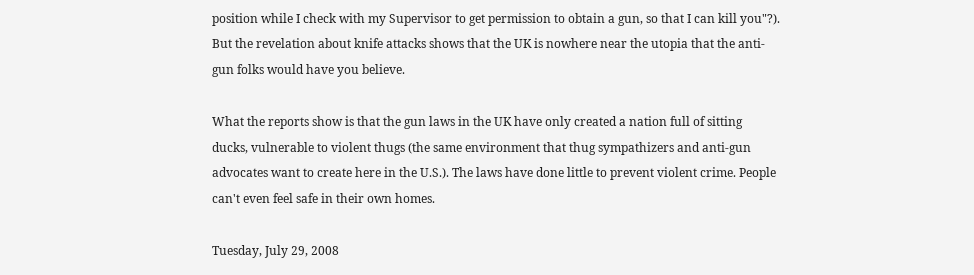position while I check with my Supervisor to get permission to obtain a gun, so that I can kill you"?). But the revelation about knife attacks shows that the UK is nowhere near the utopia that the anti-gun folks would have you believe.

What the reports show is that the gun laws in the UK have only created a nation full of sitting ducks, vulnerable to violent thugs (the same environment that thug sympathizers and anti-gun advocates want to create here in the U.S.). The laws have done little to prevent violent crime. People can't even feel safe in their own homes.

Tuesday, July 29, 2008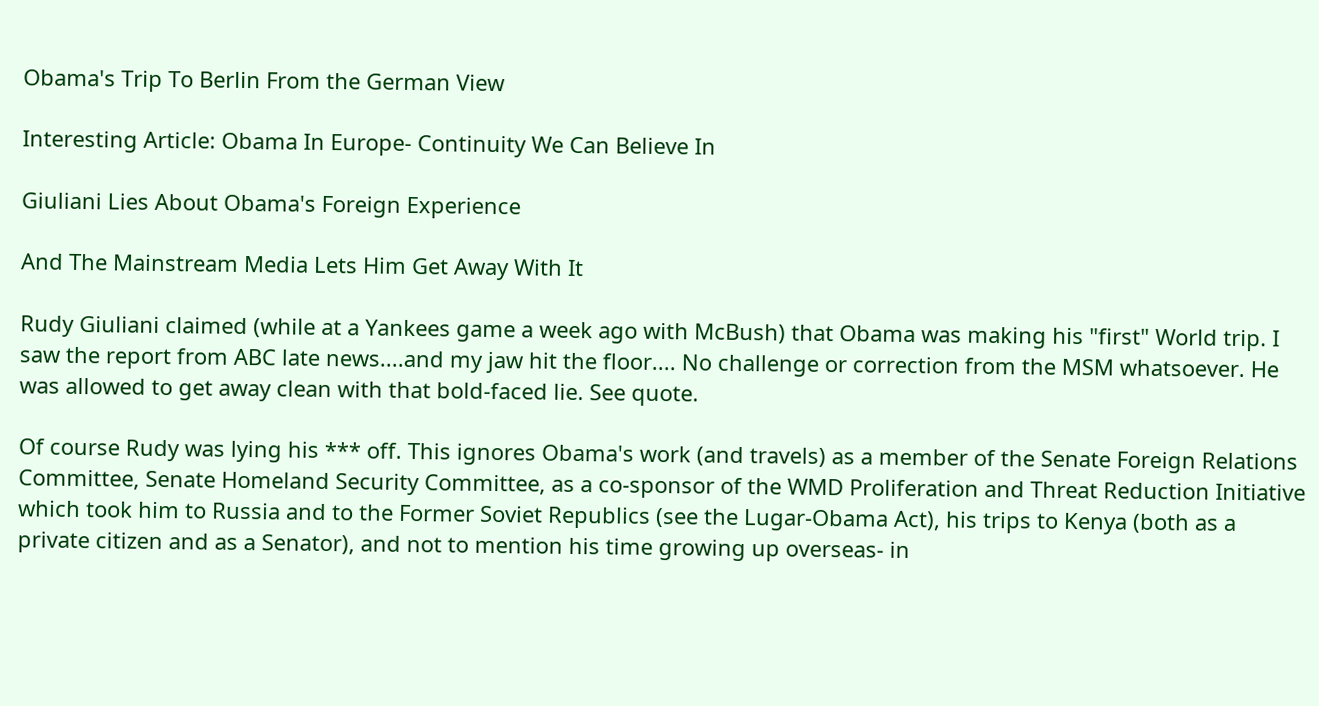Obama's Trip To Berlin From the German View

Interesting Article: Obama In Europe- Continuity We Can Believe In

Giuliani Lies About Obama's Foreign Experience

And The Mainstream Media Lets Him Get Away With It

Rudy Giuliani claimed (while at a Yankees game a week ago with McBush) that Obama was making his "first" World trip. I saw the report from ABC late news....and my jaw hit the floor.... No challenge or correction from the MSM whatsoever. He was allowed to get away clean with that bold-faced lie. See quote.

Of course Rudy was lying his *** off. This ignores Obama's work (and travels) as a member of the Senate Foreign Relations Committee, Senate Homeland Security Committee, as a co-sponsor of the WMD Proliferation and Threat Reduction Initiative which took him to Russia and to the Former Soviet Republics (see the Lugar-Obama Act), his trips to Kenya (both as a private citizen and as a Senator), and not to mention his time growing up overseas- in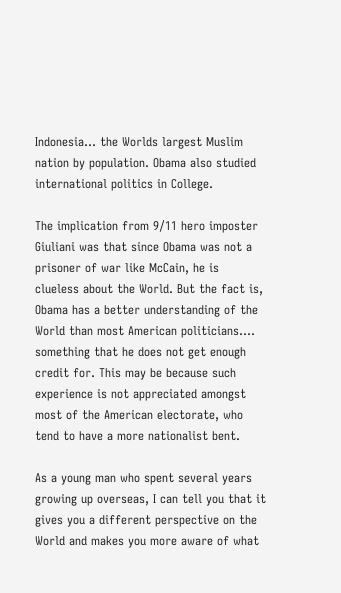Indonesia... the Worlds largest Muslim nation by population. Obama also studied international politics in College.

The implication from 9/11 hero imposter Giuliani was that since Obama was not a prisoner of war like McCain, he is clueless about the World. But the fact is, Obama has a better understanding of the World than most American politicians.... something that he does not get enough credit for. This may be because such experience is not appreciated amongst most of the American electorate, who tend to have a more nationalist bent.

As a young man who spent several years growing up overseas, I can tell you that it gives you a different perspective on the World and makes you more aware of what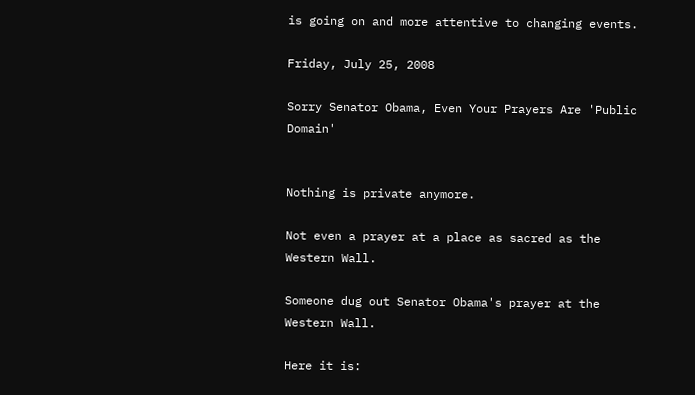is going on and more attentive to changing events.

Friday, July 25, 2008

Sorry Senator Obama, Even Your Prayers Are 'Public Domain'


Nothing is private anymore.

Not even a prayer at a place as sacred as the Western Wall.

Someone dug out Senator Obama's prayer at the Western Wall.

Here it is: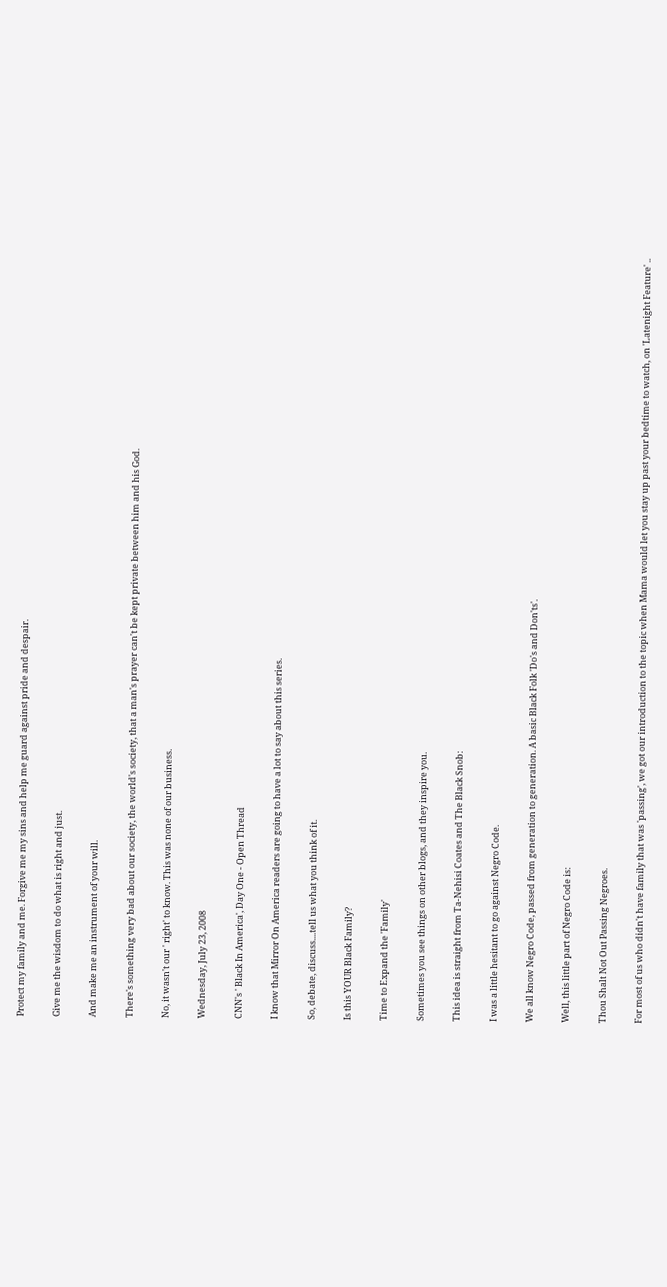Protect my family and me. Forgive me my sins and help me guard against pride and despair.

Give me the wisdom to do what is right and just.

And make me an instrument of your will.

There's something very bad about our society, the world's society, that a man's prayer can't be kept private between him and his God.

No, it wasn't our ' right' to know. This was none of our business.

Wednesday, July 23, 2008

CNN's ' Black In America', Day One - Open Thread

I know that Mirror On America readers are going to have a lot to say about this series.

So, debate, discuss....tell us what you think of it.

Is this YOUR Black Family?

Time to Expand the 'Family'

Sometimes you see things on other blogs, and they inspire you.

This idea is straight from Ta-Nehisi Coates and The Black Snob:

I was a little hesitant to go against Negro Code.

We all know Negro Code, passed from generation to generation. A basic Black Folk 'Do's and Don'ts'.

Well, this little part of Negro Code is:

Thou Shalt Not Out Passing Negroes.

For most of us who didn't have family that was 'passing', we got our introduction to the topic when Mama would let you stay up past your bedtime to watch, on 'Latenight Feature' ..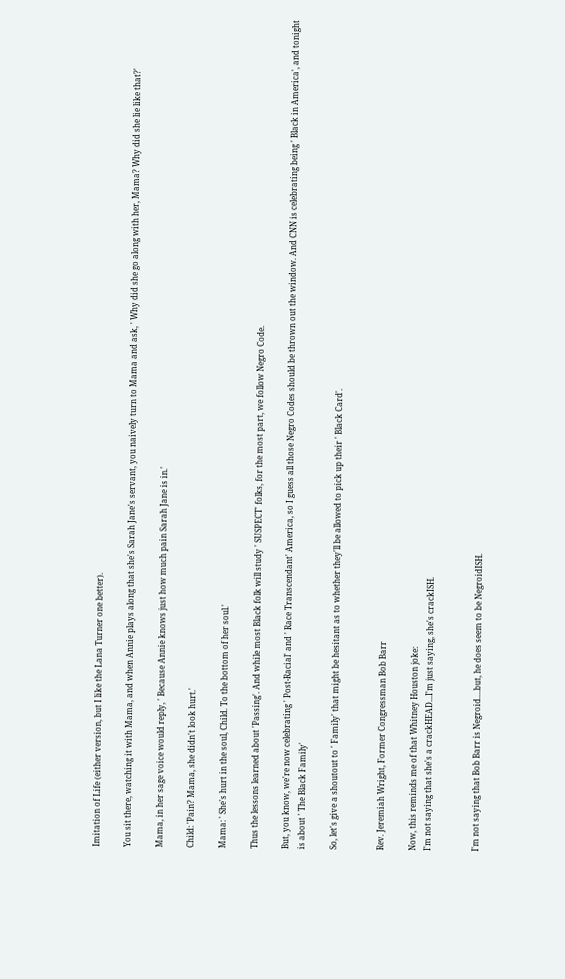Imitation of Life (either version, but I like the Lana Turner one better).

You sit there, watching it with Mama, and when Annie plays along that she's Sarah Jane's servant, you naively turn to Mama and ask, ' Why did she go along with her, Mama? Why did she lie like that?'

Mama, in her sage voice would reply, ' Because Annie knows just how much pain Sarah Jane is in.'

Child: 'Pain? Mama, she didn't look hurt.'

Mama: ' She's hurt in the soul, Child. To the bottom of her soul.'

Thus the lessons learned about 'Passing'. And while most Black folk will study ' SUSPECT' folks, for the most part, we follow Negro Code.

But, you know, we're now celebrating ' Post-Racial' and ' Race Transcendant' America, so I guess all those Negro Codes should be thrown out the window. And CNN is celebrating being ' Black in America', and tonight is about ' The Black Family'

So, let's give a shoutout to ' Family' that might be hesitant as to whether they'll be allowed to pick up their ' Black Card'.


Rev. Jeremiah Wright, Former Congressman Bob Barr

Now, this reminds me of that Whitney Houston joke:
I'm not saying that she's a crackHEAD...I'm just saying, she's crackISH.


I'm not saying that Bob Barr is Negroid....but, he does seem to be NegroidISH.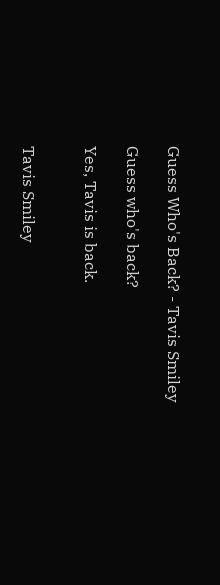Guess Who's Back? - Tavis Smiley

Guess who's back?

Yes, Tavis is back.


Tavis Smiley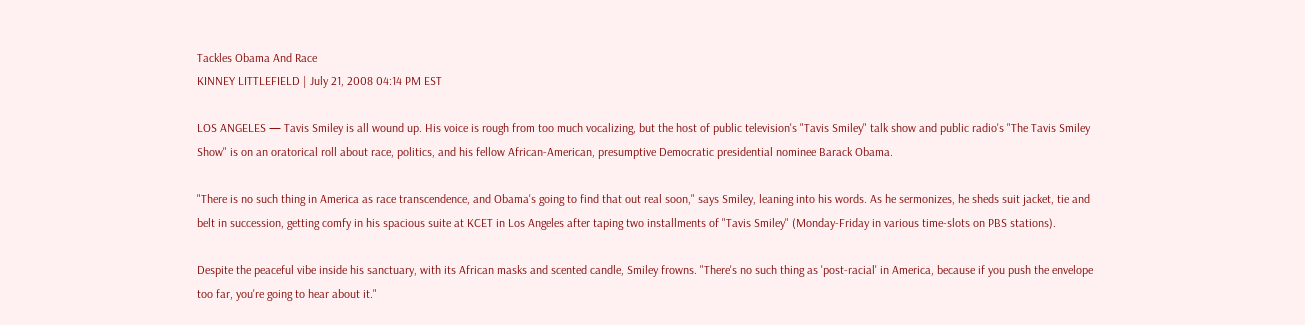Tackles Obama And Race
KINNEY LITTLEFIELD | July 21, 2008 04:14 PM EST

LOS ANGELES — Tavis Smiley is all wound up. His voice is rough from too much vocalizing, but the host of public television's "Tavis Smiley" talk show and public radio's "The Tavis Smiley Show" is on an oratorical roll about race, politics, and his fellow African-American, presumptive Democratic presidential nominee Barack Obama.

"There is no such thing in America as race transcendence, and Obama's going to find that out real soon," says Smiley, leaning into his words. As he sermonizes, he sheds suit jacket, tie and belt in succession, getting comfy in his spacious suite at KCET in Los Angeles after taping two installments of "Tavis Smiley" (Monday-Friday in various time-slots on PBS stations).

Despite the peaceful vibe inside his sanctuary, with its African masks and scented candle, Smiley frowns. "There's no such thing as 'post-racial' in America, because if you push the envelope too far, you're going to hear about it."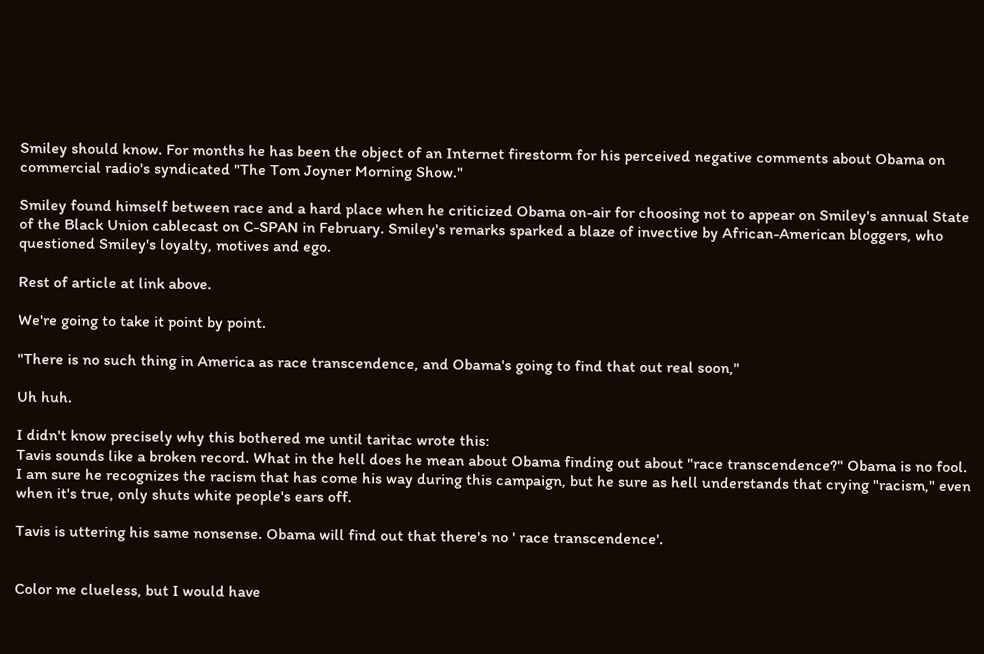Smiley should know. For months he has been the object of an Internet firestorm for his perceived negative comments about Obama on commercial radio's syndicated "The Tom Joyner Morning Show."

Smiley found himself between race and a hard place when he criticized Obama on-air for choosing not to appear on Smiley's annual State of the Black Union cablecast on C-SPAN in February. Smiley's remarks sparked a blaze of invective by African-American bloggers, who questioned Smiley's loyalty, motives and ego.

Rest of article at link above.

We're going to take it point by point.

"There is no such thing in America as race transcendence, and Obama's going to find that out real soon,"

Uh huh.

I didn't know precisely why this bothered me until taritac wrote this:
Tavis sounds like a broken record. What in the hell does he mean about Obama finding out about "race transcendence?" Obama is no fool. I am sure he recognizes the racism that has come his way during this campaign, but he sure as hell understands that crying "racism," even when it's true, only shuts white people's ears off.

Tavis is uttering his same nonsense. Obama will find out that there's no ' race transcendence'.


Color me clueless, but I would have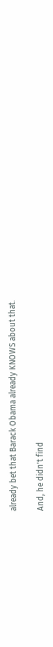already bet that Barack Obama already KNOWS about that.

And, he didn't find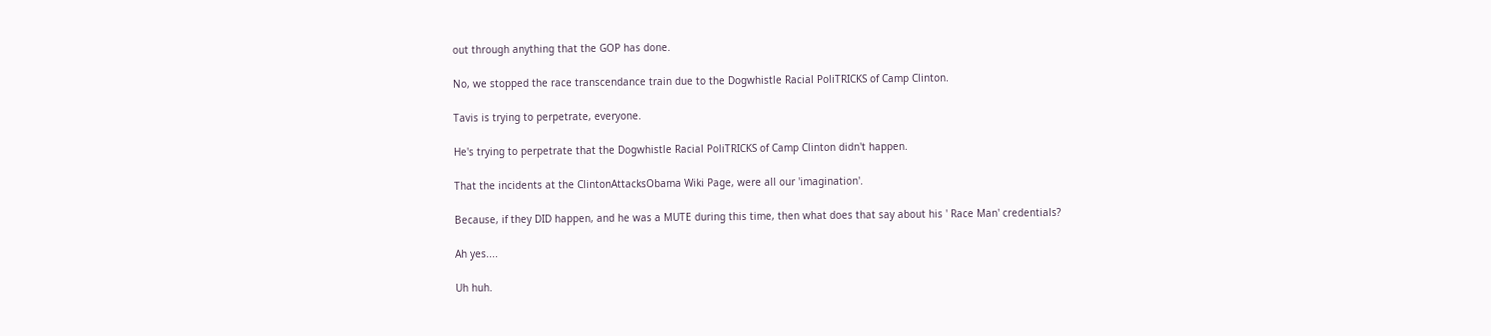out through anything that the GOP has done.

No, we stopped the race transcendance train due to the Dogwhistle Racial PoliTRICKS of Camp Clinton.

Tavis is trying to perpetrate, everyone.

He's trying to perpetrate that the Dogwhistle Racial PoliTRICKS of Camp Clinton didn't happen.

That the incidents at the ClintonAttacksObama Wiki Page, were all our 'imagination'.

Because, if they DID happen, and he was a MUTE during this time, then what does that say about his ' Race Man' credentials?

Ah yes....

Uh huh.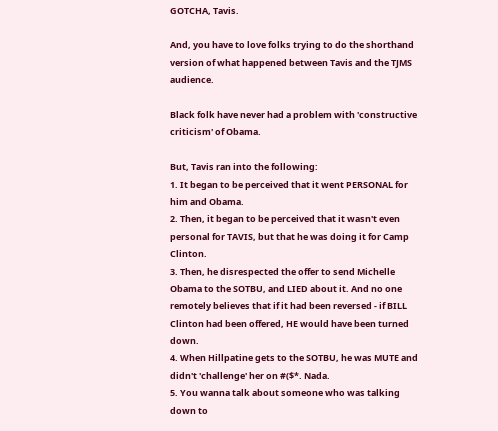GOTCHA, Tavis.

And, you have to love folks trying to do the shorthand version of what happened between Tavis and the TJMS audience.

Black folk have never had a problem with 'constructive criticism' of Obama.

But, Tavis ran into the following:
1. It began to be perceived that it went PERSONAL for him and Obama.
2. Then, it began to be perceived that it wasn't even personal for TAVIS, but that he was doing it for Camp Clinton.
3. Then, he disrespected the offer to send Michelle Obama to the SOTBU, and LIED about it. And no one remotely believes that if it had been reversed - if BILL Clinton had been offered, HE would have been turned down.
4. When Hillpatine gets to the SOTBU, he was MUTE and didn't 'challenge' her on #($*. Nada.
5. You wanna talk about someone who was talking down to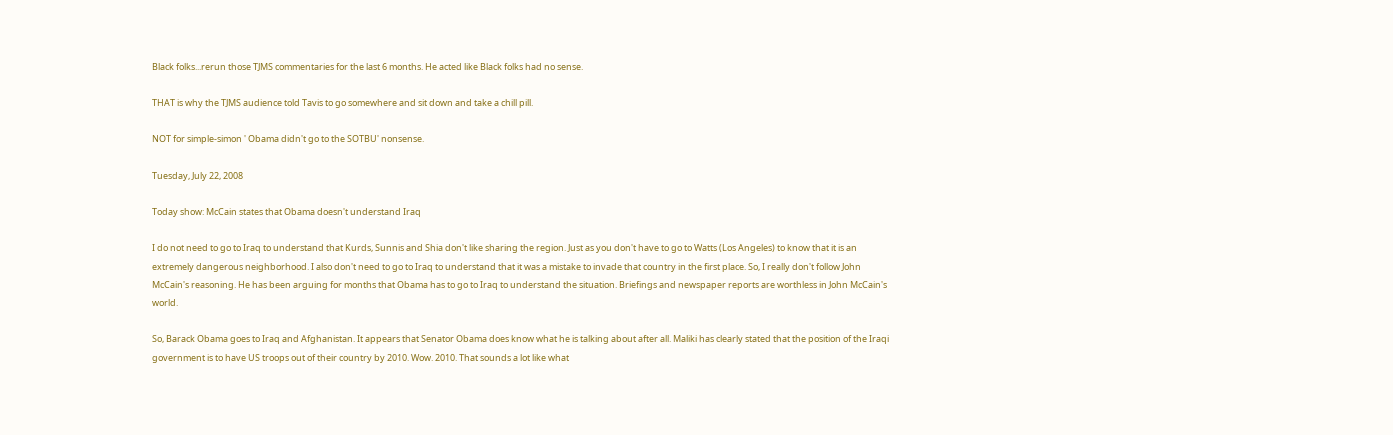Black folks...rerun those TJMS commentaries for the last 6 months. He acted like Black folks had no sense.

THAT is why the TJMS audience told Tavis to go somewhere and sit down and take a chill pill.

NOT for simple-simon ' Obama didn't go to the SOTBU' nonsense.

Tuesday, July 22, 2008

Today show: McCain states that Obama doesn't understand Iraq

I do not need to go to Iraq to understand that Kurds, Sunnis and Shia don't like sharing the region. Just as you don't have to go to Watts (Los Angeles) to know that it is an extremely dangerous neighborhood. I also don't need to go to Iraq to understand that it was a mistake to invade that country in the first place. So, I really don't follow John McCain's reasoning. He has been arguing for months that Obama has to go to Iraq to understand the situation. Briefings and newspaper reports are worthless in John McCain's world.

So, Barack Obama goes to Iraq and Afghanistan. It appears that Senator Obama does know what he is talking about after all. Maliki has clearly stated that the position of the Iraqi government is to have US troops out of their country by 2010. Wow. 2010. That sounds a lot like what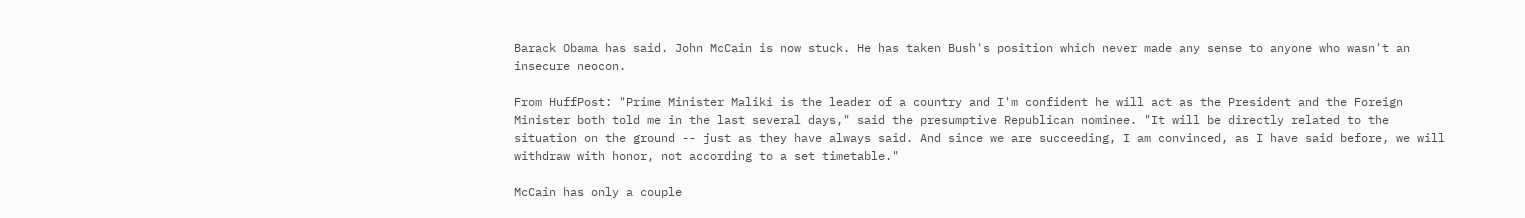Barack Obama has said. John McCain is now stuck. He has taken Bush's position which never made any sense to anyone who wasn't an insecure neocon.

From HuffPost: "Prime Minister Maliki is the leader of a country and I'm confident he will act as the President and the Foreign Minister both told me in the last several days," said the presumptive Republican nominee. "It will be directly related to the situation on the ground -- just as they have always said. And since we are succeeding, I am convinced, as I have said before, we will withdraw with honor, not according to a set timetable."

McCain has only a couple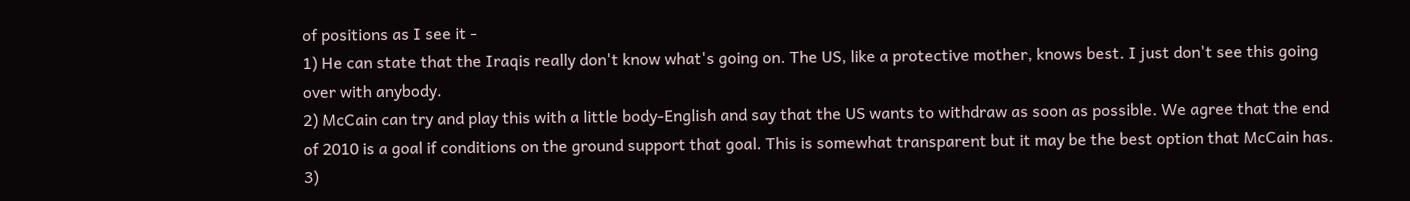of positions as I see it -
1) He can state that the Iraqis really don't know what's going on. The US, like a protective mother, knows best. I just don't see this going over with anybody.
2) McCain can try and play this with a little body-English and say that the US wants to withdraw as soon as possible. We agree that the end of 2010 is a goal if conditions on the ground support that goal. This is somewhat transparent but it may be the best option that McCain has.
3)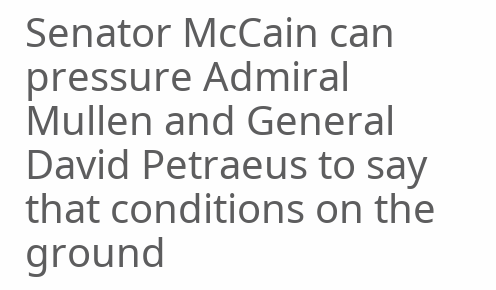Senator McCain can pressure Admiral Mullen and General David Petraeus to say that conditions on the ground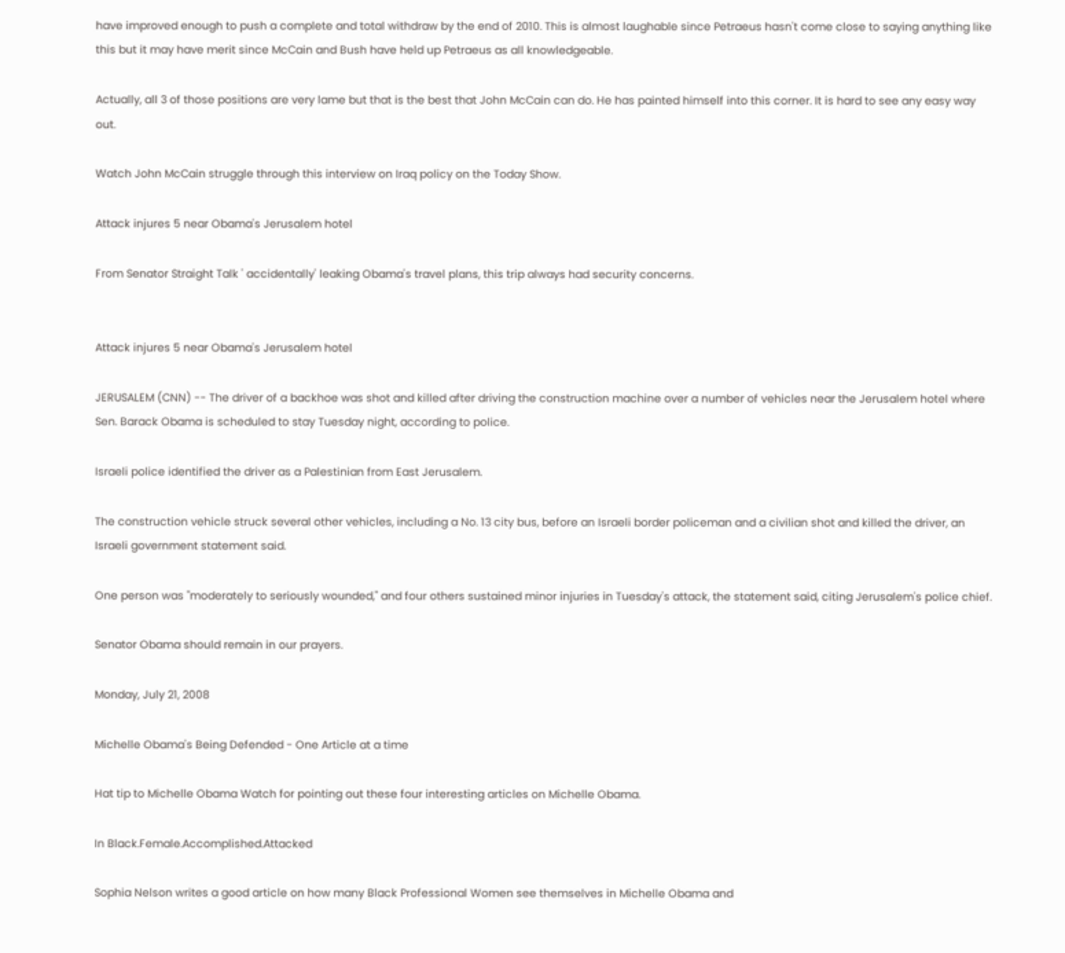have improved enough to push a complete and total withdraw by the end of 2010. This is almost laughable since Petraeus hasn't come close to saying anything like this but it may have merit since McCain and Bush have held up Petraeus as all knowledgeable.

Actually, all 3 of those positions are very lame but that is the best that John McCain can do. He has painted himself into this corner. It is hard to see any easy way out.

Watch John McCain struggle through this interview on Iraq policy on the Today Show.

Attack injures 5 near Obama's Jerusalem hotel

From Senator Straight Talk ' accidentally' leaking Obama's travel plans, this trip always had security concerns.


Attack injures 5 near Obama's Jerusalem hotel

JERUSALEM (CNN) -- The driver of a backhoe was shot and killed after driving the construction machine over a number of vehicles near the Jerusalem hotel where Sen. Barack Obama is scheduled to stay Tuesday night, according to police.

Israeli police identified the driver as a Palestinian from East Jerusalem.

The construction vehicle struck several other vehicles, including a No. 13 city bus, before an Israeli border policeman and a civilian shot and killed the driver, an Israeli government statement said.

One person was "moderately to seriously wounded," and four others sustained minor injuries in Tuesday's attack, the statement said, citing Jerusalem's police chief.

Senator Obama should remain in our prayers.

Monday, July 21, 2008

Michelle Obama's Being Defended - One Article at a time

Hat tip to Michelle Obama Watch for pointing out these four interesting articles on Michelle Obama.

In Black.Female.Accomplished.Attacked

Sophia Nelson writes a good article on how many Black Professional Women see themselves in Michelle Obama and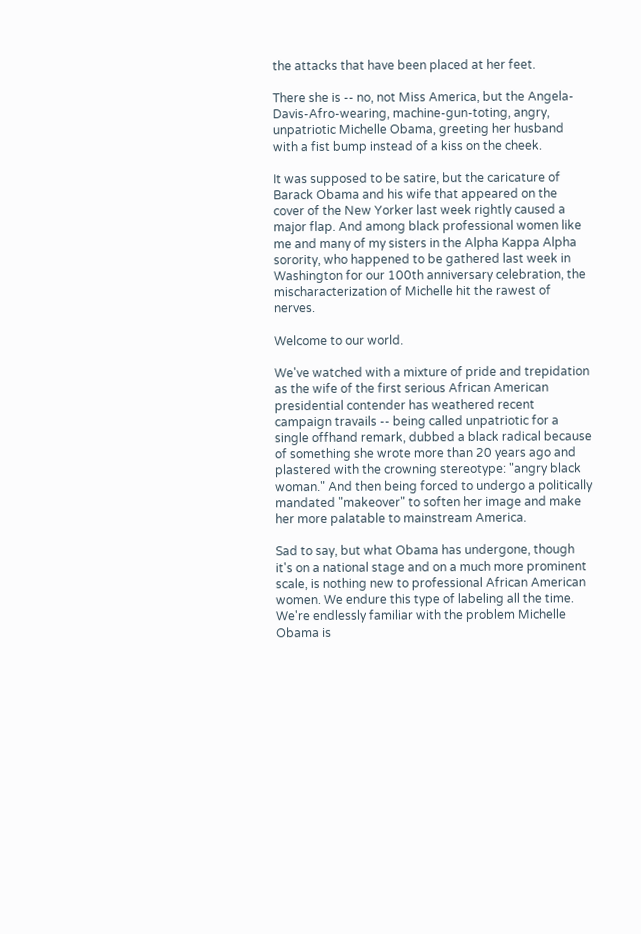the attacks that have been placed at her feet.

There she is -- no, not Miss America, but the Angela-Davis-Afro-wearing, machine-gun-toting, angry, unpatriotic Michelle Obama, greeting her husband with a fist bump instead of a kiss on the cheek.

It was supposed to be satire, but the caricature of Barack Obama and his wife that appeared on the cover of the New Yorker last week rightly caused a major flap. And among black professional women like me and many of my sisters in the Alpha Kappa Alpha sorority, who happened to be gathered last week in Washington for our 100th anniversary celebration, the mischaracterization of Michelle hit the rawest of nerves.

Welcome to our world.

We've watched with a mixture of pride and trepidation as the wife of the first serious African American presidential contender has weathered recent campaign travails -- being called unpatriotic for a single offhand remark, dubbed a black radical because of something she wrote more than 20 years ago and plastered with the crowning stereotype: "angry black woman." And then being forced to undergo a politically mandated "makeover" to soften her image and make her more palatable to mainstream America.

Sad to say, but what Obama has undergone, though it's on a national stage and on a much more prominent scale, is nothing new to professional African American women. We endure this type of labeling all the time. We're endlessly familiar with the problem Michelle Obama is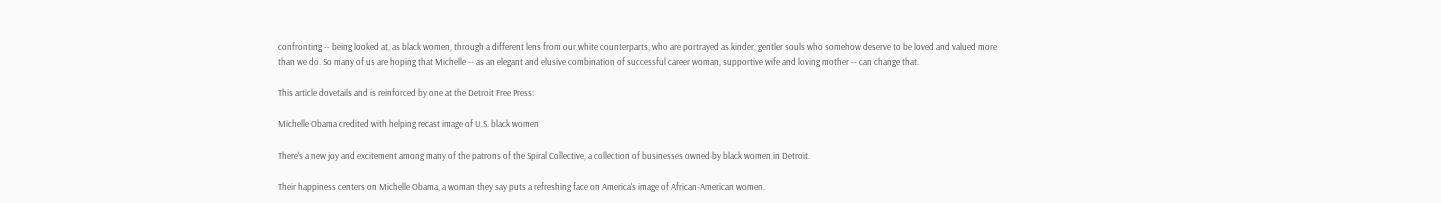confronting -- being looked at, as black women, through a different lens from our white counterparts, who are portrayed as kinder, gentler souls who somehow deserve to be loved and valued more than we do. So many of us are hoping that Michelle -- as an elegant and elusive combination of successful career woman, supportive wife and loving mother -- can change that.

This article dovetails and is reinforced by one at the Detroit Free Press:

Michelle Obama credited with helping recast image of U.S. black women

There's a new joy and excitement among many of the patrons of the Spiral Collective, a collection of businesses owned by black women in Detroit.

Their happiness centers on Michelle Obama, a woman they say puts a refreshing face on America's image of African-American women.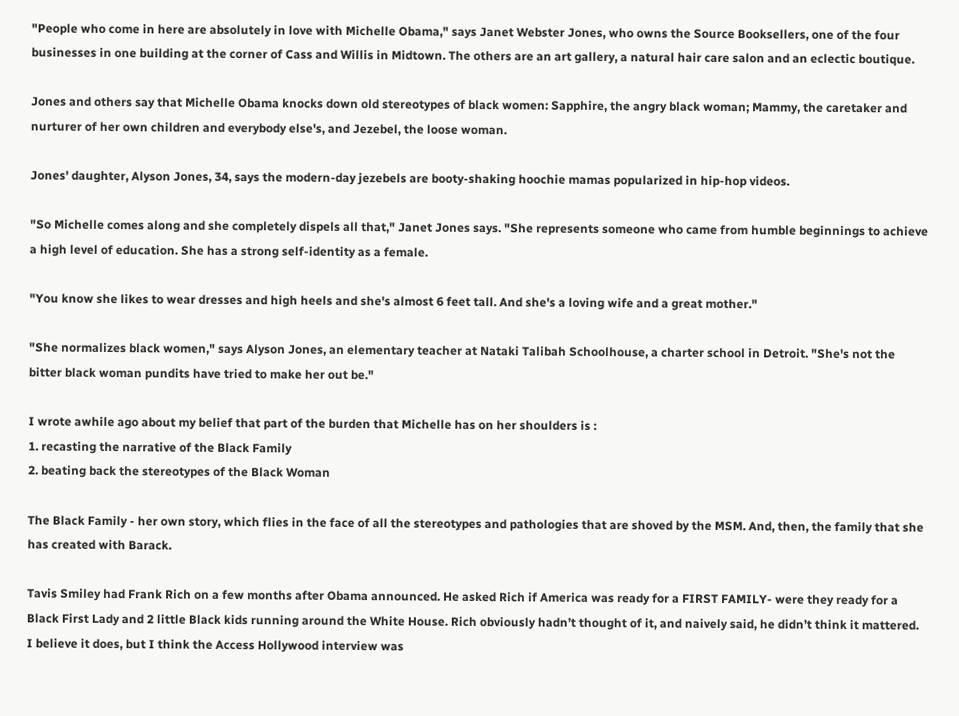"People who come in here are absolutely in love with Michelle Obama," says Janet Webster Jones, who owns the Source Booksellers, one of the four businesses in one building at the corner of Cass and Willis in Midtown. The others are an art gallery, a natural hair care salon and an eclectic boutique.

Jones and others say that Michelle Obama knocks down old stereotypes of black women: Sapphire, the angry black woman; Mammy, the caretaker and nurturer of her own children and everybody else's, and Jezebel, the loose woman.

Jones' daughter, Alyson Jones, 34, says the modern-day jezebels are booty-shaking hoochie mamas popularized in hip-hop videos.

"So Michelle comes along and she completely dispels all that," Janet Jones says. "She represents someone who came from humble beginnings to achieve a high level of education. She has a strong self-identity as a female.

"You know she likes to wear dresses and high heels and she's almost 6 feet tall. And she's a loving wife and a great mother."

"She normalizes black women," says Alyson Jones, an elementary teacher at Nataki Talibah Schoolhouse, a charter school in Detroit. "She's not the bitter black woman pundits have tried to make her out be."

I wrote awhile ago about my belief that part of the burden that Michelle has on her shoulders is :
1. recasting the narrative of the Black Family
2. beating back the stereotypes of the Black Woman

The Black Family - her own story, which flies in the face of all the stereotypes and pathologies that are shoved by the MSM. And, then, the family that she has created with Barack.

Tavis Smiley had Frank Rich on a few months after Obama announced. He asked Rich if America was ready for a FIRST FAMILY- were they ready for a Black First Lady and 2 little Black kids running around the White House. Rich obviously hadn’t thought of it, and naively said, he didn’t think it mattered. I believe it does, but I think the Access Hollywood interview was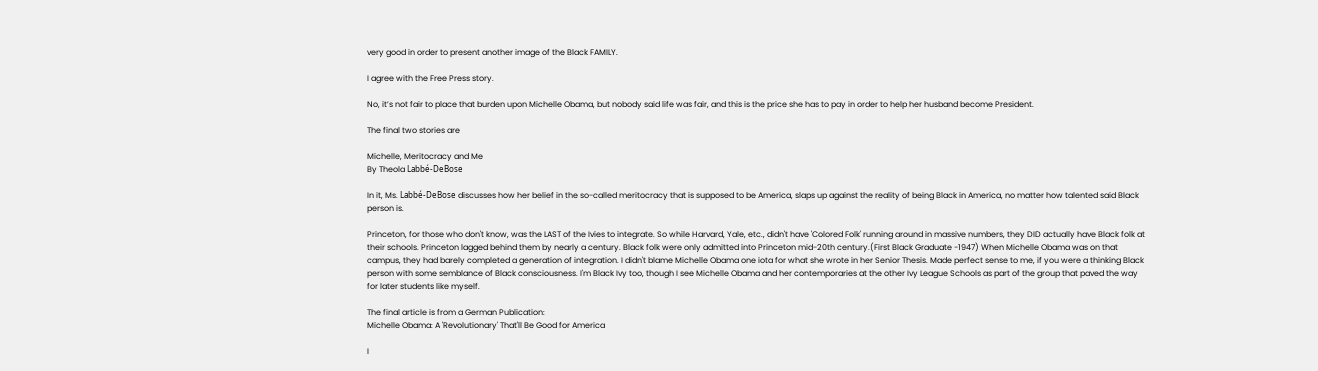very good in order to present another image of the Black FAMILY.

I agree with the Free Press story.

No, it’s not fair to place that burden upon Michelle Obama, but nobody said life was fair, and this is the price she has to pay in order to help her husband become President.

The final two stories are

Michelle, Meritocracy and Me
By Theola Labbé-DeBose

In it, Ms. Labbé-DeBose discusses how her belief in the so-called meritocracy that is supposed to be America, slaps up against the reality of being Black in America, no matter how talented said Black person is.

Princeton, for those who don't know, was the LAST of the Ivies to integrate. So while Harvard, Yale, etc., didn't have 'Colored Folk' running around in massive numbers, they DID actually have Black folk at their schools. Princeton lagged behind them by nearly a century. Black folk were only admitted into Princeton mid-20th century.(First Black Graduate -1947) When Michelle Obama was on that campus, they had barely completed a generation of integration. I didn't blame Michelle Obama one iota for what she wrote in her Senior Thesis. Made perfect sense to me, if you were a thinking Black person with some semblance of Black consciousness. I'm Black Ivy too, though I see Michelle Obama and her contemporaries at the other Ivy League Schools as part of the group that paved the way for later students like myself.

The final article is from a German Publication:
Michelle Obama: A 'Revolutionary' That'll Be Good for America

I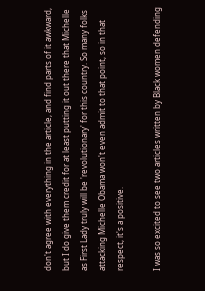don't agree with everything in the article, and find parts of it awkward, but I do give them credit for at least putting it out there that Michelle as First Lady truly will be 'revolutionary' for this country. So many folks attacking Michelle Obama won't even admit to that point, so in that respect, it's a positive.

I was so excited to see two articles written by Black women defending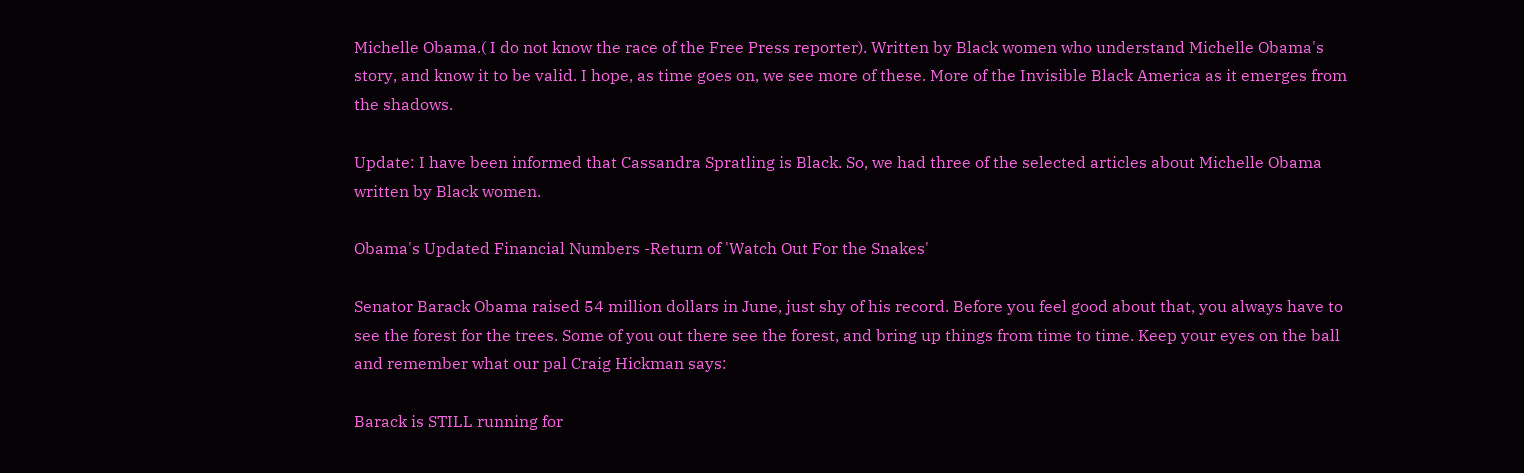Michelle Obama.( I do not know the race of the Free Press reporter). Written by Black women who understand Michelle Obama's story, and know it to be valid. I hope, as time goes on, we see more of these. More of the Invisible Black America as it emerges from the shadows.

Update: I have been informed that Cassandra Spratling is Black. So, we had three of the selected articles about Michelle Obama written by Black women.

Obama's Updated Financial Numbers -Return of 'Watch Out For the Snakes'

Senator Barack Obama raised 54 million dollars in June, just shy of his record. Before you feel good about that, you always have to see the forest for the trees. Some of you out there see the forest, and bring up things from time to time. Keep your eyes on the ball and remember what our pal Craig Hickman says:

Barack is STILL running for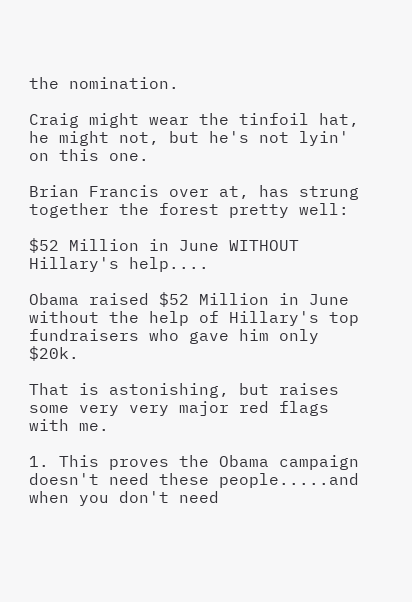the nomination.

Craig might wear the tinfoil hat, he might not, but he's not lyin' on this one.

Brian Francis over at, has strung together the forest pretty well:

$52 Million in June WITHOUT Hillary's help....

Obama raised $52 Million in June without the help of Hillary's top fundraisers who gave him only $20k.

That is astonishing, but raises some very very major red flags with me.

1. This proves the Obama campaign doesn't need these people.....and when you don't need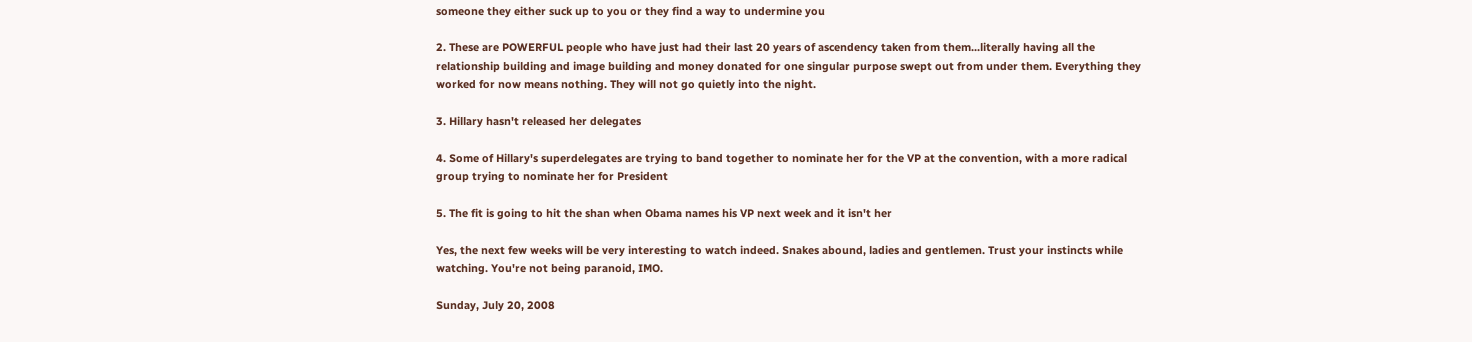someone they either suck up to you or they find a way to undermine you

2. These are POWERFUL people who have just had their last 20 years of ascendency taken from them...literally having all the relationship building and image building and money donated for one singular purpose swept out from under them. Everything they worked for now means nothing. They will not go quietly into the night.

3. Hillary hasn't released her delegates

4. Some of Hillary's superdelegates are trying to band together to nominate her for the VP at the convention, with a more radical group trying to nominate her for President

5. The fit is going to hit the shan when Obama names his VP next week and it isn't her

Yes, the next few weeks will be very interesting to watch indeed. Snakes abound, ladies and gentlemen. Trust your instincts while watching. You're not being paranoid, IMO.

Sunday, July 20, 2008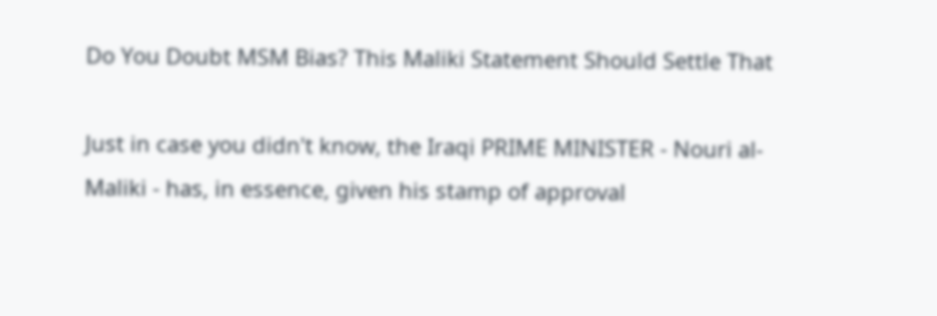Do You Doubt MSM Bias? This Maliki Statement Should Settle That

Just in case you didn't know, the Iraqi PRIME MINISTER - Nouri al-Maliki - has, in essence, given his stamp of approval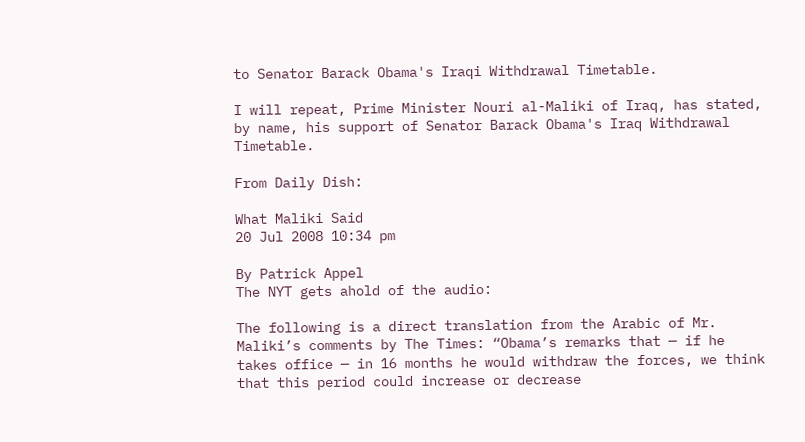to Senator Barack Obama's Iraqi Withdrawal Timetable.

I will repeat, Prime Minister Nouri al-Maliki of Iraq, has stated, by name, his support of Senator Barack Obama's Iraq Withdrawal Timetable.

From Daily Dish:

What Maliki Said
20 Jul 2008 10:34 pm

By Patrick Appel
The NYT gets ahold of the audio:

The following is a direct translation from the Arabic of Mr. Maliki’s comments by The Times: “Obama’s remarks that — if he takes office — in 16 months he would withdraw the forces, we think that this period could increase or decrease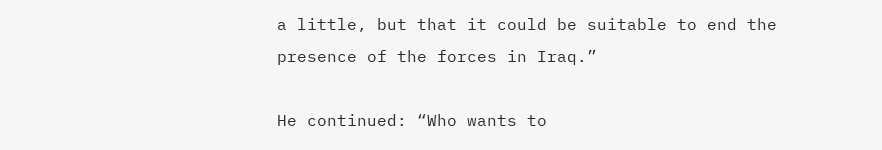a little, but that it could be suitable to end the presence of the forces in Iraq.”

He continued: “Who wants to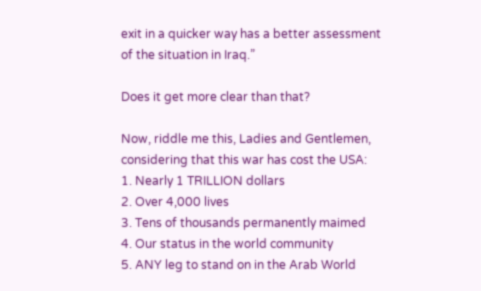exit in a quicker way has a better assessment of the situation in Iraq.”

Does it get more clear than that?

Now, riddle me this, Ladies and Gentlemen, considering that this war has cost the USA:
1. Nearly 1 TRILLION dollars
2. Over 4,000 lives
3. Tens of thousands permanently maimed
4. Our status in the world community
5. ANY leg to stand on in the Arab World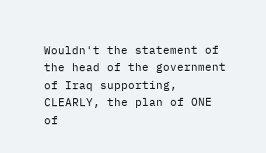Wouldn't the statement of the head of the government of Iraq supporting, CLEARLY, the plan of ONE of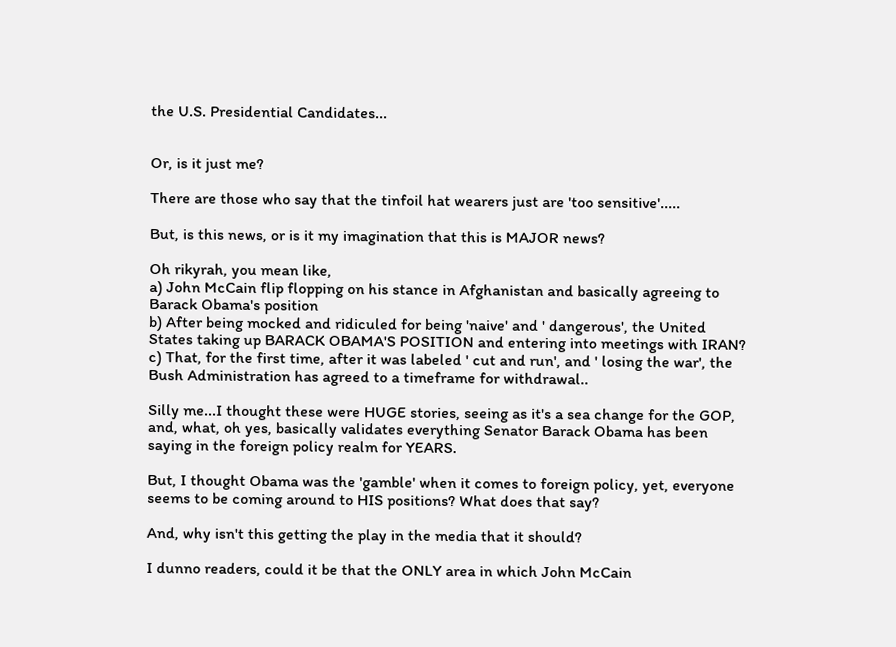the U.S. Presidential Candidates...


Or, is it just me?

There are those who say that the tinfoil hat wearers just are 'too sensitive'.....

But, is this news, or is it my imagination that this is MAJOR news?

Oh rikyrah, you mean like,
a) John McCain flip flopping on his stance in Afghanistan and basically agreeing to Barack Obama's position
b) After being mocked and ridiculed for being 'naive' and ' dangerous', the United States taking up BARACK OBAMA'S POSITION and entering into meetings with IRAN?
c) That, for the first time, after it was labeled ' cut and run', and ' losing the war', the Bush Administration has agreed to a timeframe for withdrawal..

Silly me...I thought these were HUGE stories, seeing as it's a sea change for the GOP, and, what, oh yes, basically validates everything Senator Barack Obama has been saying in the foreign policy realm for YEARS.

But, I thought Obama was the 'gamble' when it comes to foreign policy, yet, everyone seems to be coming around to HIS positions? What does that say?

And, why isn't this getting the play in the media that it should?

I dunno readers, could it be that the ONLY area in which John McCain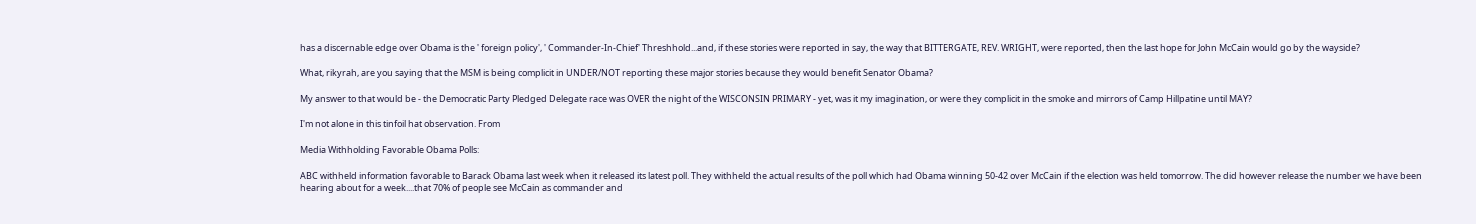has a discernable edge over Obama is the ' foreign policy', ' Commander-In-Chief' Threshhold...and, if these stories were reported in say, the way that BITTERGATE, REV. WRIGHT, were reported, then the last hope for John McCain would go by the wayside?

What, rikyrah, are you saying that the MSM is being complicit in UNDER/NOT reporting these major stories because they would benefit Senator Obama?

My answer to that would be - the Democratic Party Pledged Delegate race was OVER the night of the WISCONSIN PRIMARY - yet, was it my imagination, or were they complicit in the smoke and mirrors of Camp Hillpatine until MAY?

I'm not alone in this tinfoil hat observation. From

Media Withholding Favorable Obama Polls:

ABC withheld information favorable to Barack Obama last week when it released its latest poll. They withheld the actual results of the poll which had Obama winning 50-42 over McCain if the election was held tomorrow. The did however release the number we have been hearing about for a week....that 70% of people see McCain as commander and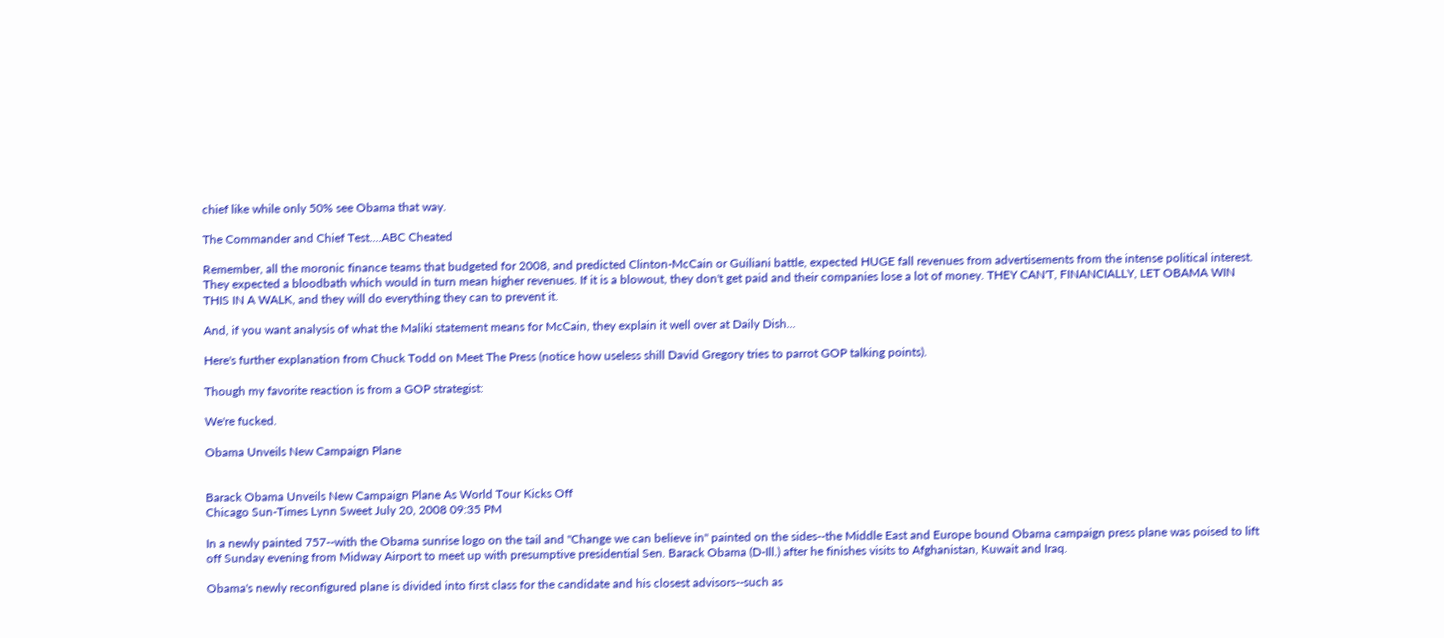chief like while only 50% see Obama that way.

The Commander and Chief Test....ABC Cheated

Remember, all the moronic finance teams that budgeted for 2008, and predicted Clinton-McCain or Guiliani battle, expected HUGE fall revenues from advertisements from the intense political interest. They expected a bloodbath which would in turn mean higher revenues. If it is a blowout, they don't get paid and their companies lose a lot of money. THEY CAN'T, FINANCIALLY, LET OBAMA WIN THIS IN A WALK, and they will do everything they can to prevent it.

And, if you want analysis of what the Maliki statement means for McCain, they explain it well over at Daily Dish...

Here's further explanation from Chuck Todd on Meet The Press (notice how useless shill David Gregory tries to parrot GOP talking points).

Though my favorite reaction is from a GOP strategist:

We're fucked.

Obama Unveils New Campaign Plane


Barack Obama Unveils New Campaign Plane As World Tour Kicks Off
Chicago Sun-Times Lynn Sweet July 20, 2008 09:35 PM

In a newly painted 757--with the Obama sunrise logo on the tail and "Change we can believe in" painted on the sides--the Middle East and Europe bound Obama campaign press plane was poised to lift off Sunday evening from Midway Airport to meet up with presumptive presidential Sen. Barack Obama (D-Ill.) after he finishes visits to Afghanistan, Kuwait and Iraq.

Obama's newly reconfigured plane is divided into first class for the candidate and his closest advisors--such as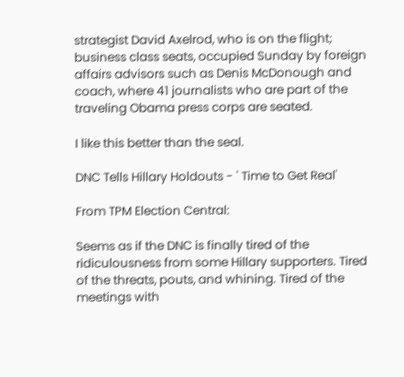strategist David Axelrod, who is on the flight; business class seats, occupied Sunday by foreign affairs advisors such as Denis McDonough and coach, where 41 journalists who are part of the traveling Obama press corps are seated.

I like this better than the seal.

DNC Tells Hillary Holdouts - ' Time to Get Real'

From TPM Election Central:

Seems as if the DNC is finally tired of the ridiculousness from some Hillary supporters. Tired of the threats, pouts, and whining. Tired of the meetings with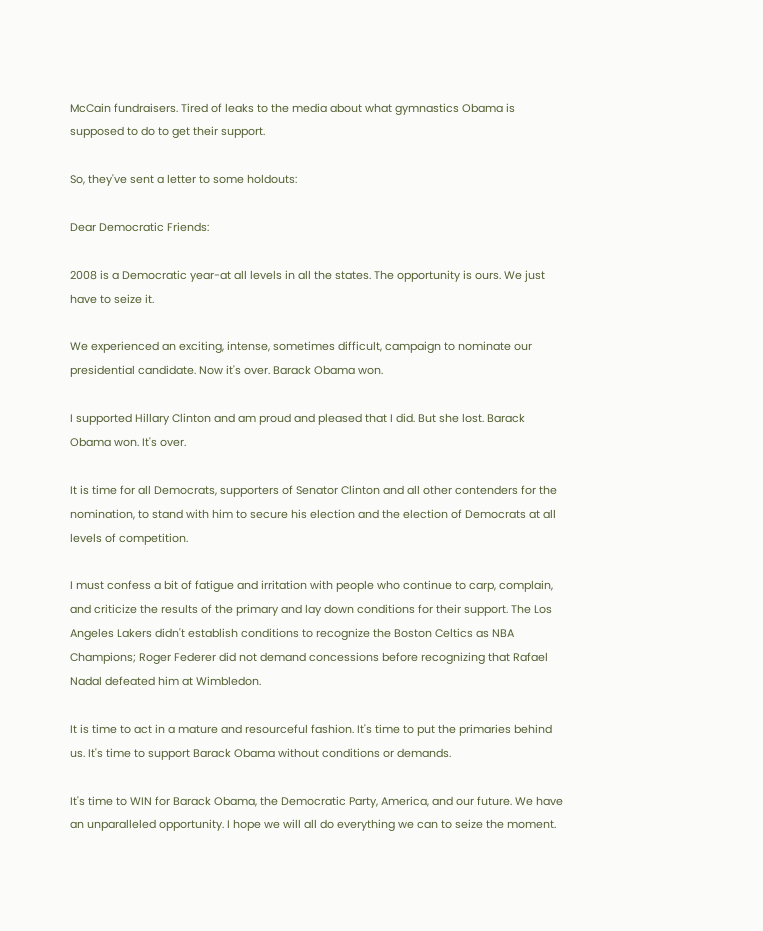McCain fundraisers. Tired of leaks to the media about what gymnastics Obama is supposed to do to get their support.

So, they've sent a letter to some holdouts:

Dear Democratic Friends:

2008 is a Democratic year-at all levels in all the states. The opportunity is ours. We just have to seize it.

We experienced an exciting, intense, sometimes difficult, campaign to nominate our presidential candidate. Now it's over. Barack Obama won.

I supported Hillary Clinton and am proud and pleased that I did. But she lost. Barack Obama won. It's over.

It is time for all Democrats, supporters of Senator Clinton and all other contenders for the nomination, to stand with him to secure his election and the election of Democrats at all levels of competition.

I must confess a bit of fatigue and irritation with people who continue to carp, complain, and criticize the results of the primary and lay down conditions for their support. The Los Angeles Lakers didn't establish conditions to recognize the Boston Celtics as NBA Champions; Roger Federer did not demand concessions before recognizing that Rafael Nadal defeated him at Wimbledon.

It is time to act in a mature and resourceful fashion. It's time to put the primaries behind us. It's time to support Barack Obama without conditions or demands.

It's time to WIN for Barack Obama, the Democratic Party, America, and our future. We have an unparalleled opportunity. I hope we will all do everything we can to seize the moment.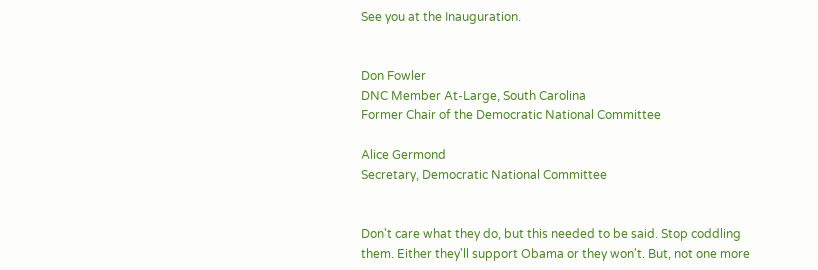See you at the Inauguration.


Don Fowler
DNC Member At-Large, South Carolina
Former Chair of the Democratic National Committee

Alice Germond
Secretary, Democratic National Committee


Don't care what they do, but this needed to be said. Stop coddling them. Either they'll support Obama or they won't. But, not one more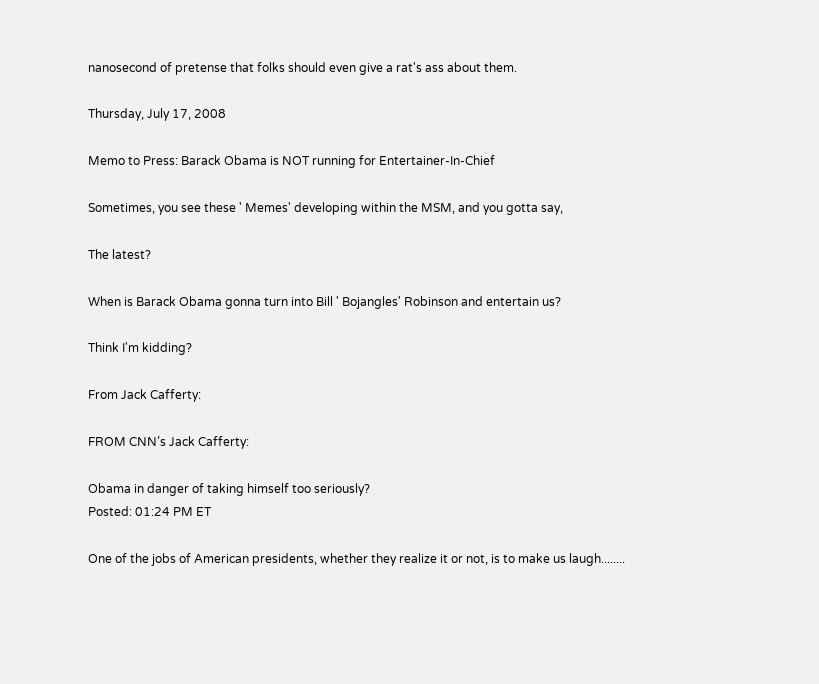nanosecond of pretense that folks should even give a rat's ass about them.

Thursday, July 17, 2008

Memo to Press: Barack Obama is NOT running for Entertainer-In-Chief

Sometimes, you see these ' Memes' developing within the MSM, and you gotta say,

The latest?

When is Barack Obama gonna turn into Bill ' Bojangles' Robinson and entertain us?

Think I'm kidding?

From Jack Cafferty:

FROM CNN’s Jack Cafferty:

Obama in danger of taking himself too seriously?
Posted: 01:24 PM ET

One of the jobs of American presidents, whether they realize it or not, is to make us laugh........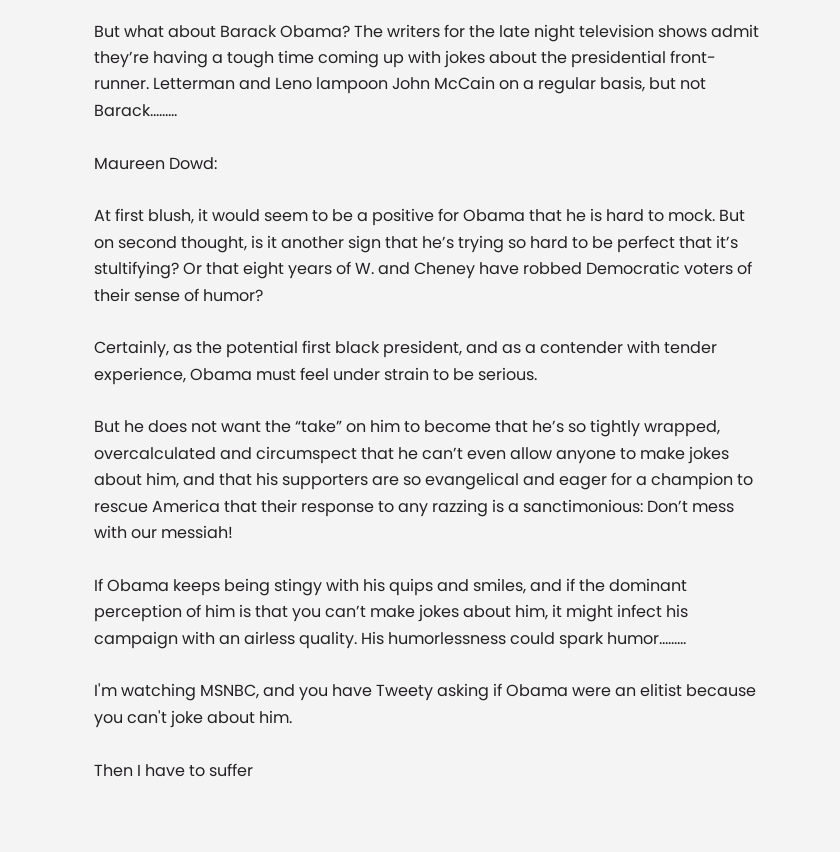But what about Barack Obama? The writers for the late night television shows admit they’re having a tough time coming up with jokes about the presidential front-runner. Letterman and Leno lampoon John McCain on a regular basis, but not Barack.........

Maureen Dowd:

At first blush, it would seem to be a positive for Obama that he is hard to mock. But on second thought, is it another sign that he’s trying so hard to be perfect that it’s stultifying? Or that eight years of W. and Cheney have robbed Democratic voters of their sense of humor?

Certainly, as the potential first black president, and as a contender with tender experience, Obama must feel under strain to be serious.

But he does not want the “take” on him to become that he’s so tightly wrapped, overcalculated and circumspect that he can’t even allow anyone to make jokes about him, and that his supporters are so evangelical and eager for a champion to rescue America that their response to any razzing is a sanctimonious: Don’t mess with our messiah!

If Obama keeps being stingy with his quips and smiles, and if the dominant perception of him is that you can’t make jokes about him, it might infect his campaign with an airless quality. His humorlessness could spark humor.........

I'm watching MSNBC, and you have Tweety asking if Obama were an elitist because you can't joke about him.

Then I have to suffer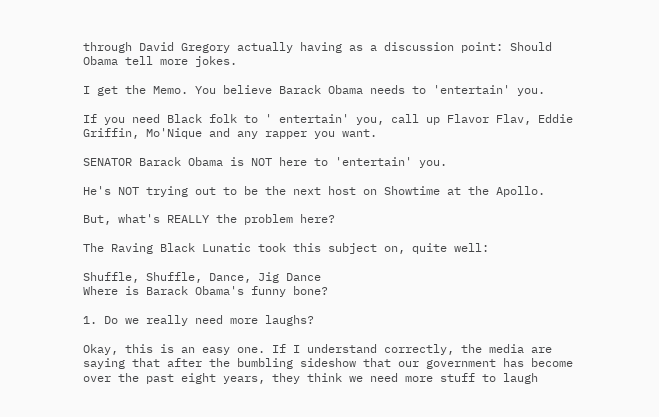through David Gregory actually having as a discussion point: Should Obama tell more jokes.

I get the Memo. You believe Barack Obama needs to 'entertain' you.

If you need Black folk to ' entertain' you, call up Flavor Flav, Eddie Griffin, Mo'Nique and any rapper you want.

SENATOR Barack Obama is NOT here to 'entertain' you.

He's NOT trying out to be the next host on Showtime at the Apollo.

But, what's REALLY the problem here?

The Raving Black Lunatic took this subject on, quite well:

Shuffle, Shuffle, Dance, Jig Dance
Where is Barack Obama's funny bone?

1. Do we really need more laughs?

Okay, this is an easy one. If I understand correctly, the media are saying that after the bumbling sideshow that our government has become over the past eight years, they think we need more stuff to laugh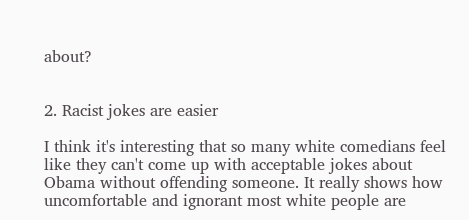about?


2. Racist jokes are easier

I think it's interesting that so many white comedians feel like they can't come up with acceptable jokes about Obama without offending someone. It really shows how uncomfortable and ignorant most white people are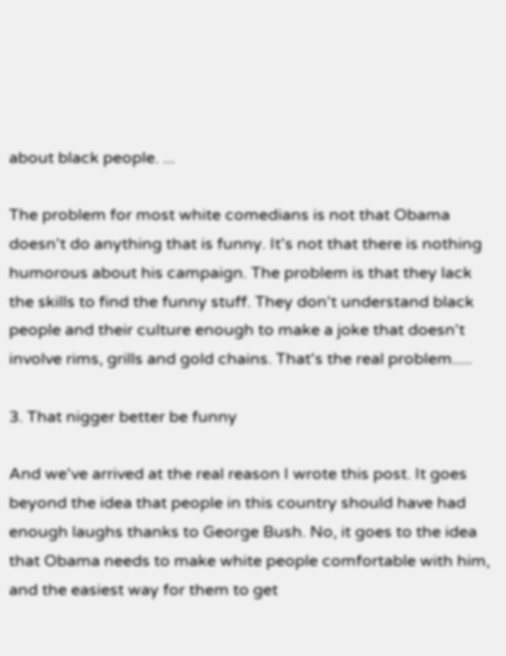about black people. ...

The problem for most white comedians is not that Obama doesn't do anything that is funny. It's not that there is nothing humorous about his campaign. The problem is that they lack the skills to find the funny stuff. They don't understand black people and their culture enough to make a joke that doesn't involve rims, grills and gold chains. That's the real problem.....

3. That nigger better be funny

And we've arrived at the real reason I wrote this post. It goes beyond the idea that people in this country should have had enough laughs thanks to George Bush. No, it goes to the idea that Obama needs to make white people comfortable with him, and the easiest way for them to get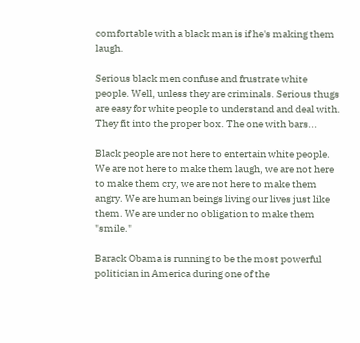comfortable with a black man is if he's making them laugh.

Serious black men confuse and frustrate white people. Well, unless they are criminals. Serious thugs are easy for white people to understand and deal with. They fit into the proper box. The one with bars...

Black people are not here to entertain white people. We are not here to make them laugh, we are not here to make them cry, we are not here to make them angry. We are human beings living our lives just like them. We are under no obligation to make them "smile."

Barack Obama is running to be the most powerful politician in America during one of the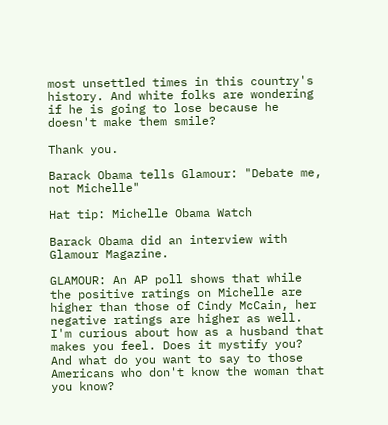most unsettled times in this country's history. And white folks are wondering if he is going to lose because he doesn't make them smile?

Thank you.

Barack Obama tells Glamour: "Debate me, not Michelle"

Hat tip: Michelle Obama Watch

Barack Obama did an interview with Glamour Magazine.

GLAMOUR: An AP poll shows that while the positive ratings on Michelle are higher than those of Cindy McCain, her negative ratings are higher as well. I'm curious about how as a husband that makes you feel. Does it mystify you? And what do you want to say to those Americans who don't know the woman that you know?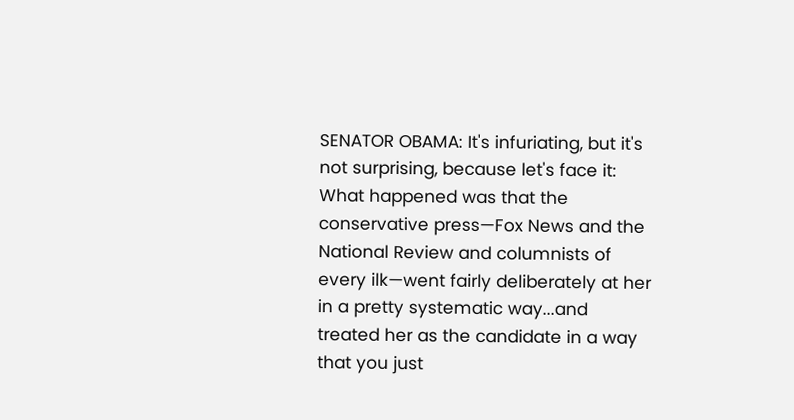SENATOR OBAMA: It's infuriating, but it's not surprising, because let's face it: What happened was that the conservative press—Fox News and the National Review and columnists of every ilk—went fairly deliberately at her in a pretty systematic way...and treated her as the candidate in a way that you just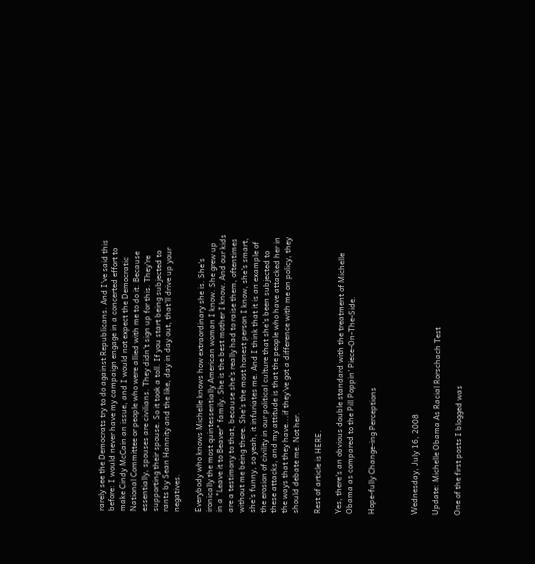rarely see the Democrats try to do against Republicans. And I've said this before: I would never have my campaign engage in a concerted effort to make Cindy McCain an issue, and I would not expect the Democratic National Committee or people who were allied with me to do it. Because essentially, spouses are civilians. They didn't sign up for this. They're supporting their spouse. So it took a toll. If you start being subjected to rants by Sean Hannity and the like, day in day out, that'll drive up your negatives.

Everybody who knows Michelle knows how extraordinary she is. She's ironically the most quintessentially American woman I know. She grew up in a "Leave it to Beaver" family. She is the best mother I know. And our kids are a testimony to that, because she's really had to raise them, oftentimes without me being there. She's the most honest person I know, she's smart, she's funny, so yeah, it infuriates me. And I think that it is an example of the erosion of civility in our political culture that she's been subjected to these attacks, and my attitude is that the people who have attacked her in the ways that they have...if they've got a difference with me on policy, they should debate me. Not her.

Rest of article is HERE.

Yes, there's an obvious double standard with the treatment of Michelle Obama as compared to the Pill Poppin' Piece-On-The-Side.

Hope-fully Change-ing Perceptions



Wednesday, July 16, 2008

Update: Michelle Obama As Racial Rorschach Test

One of the first posts I blogged was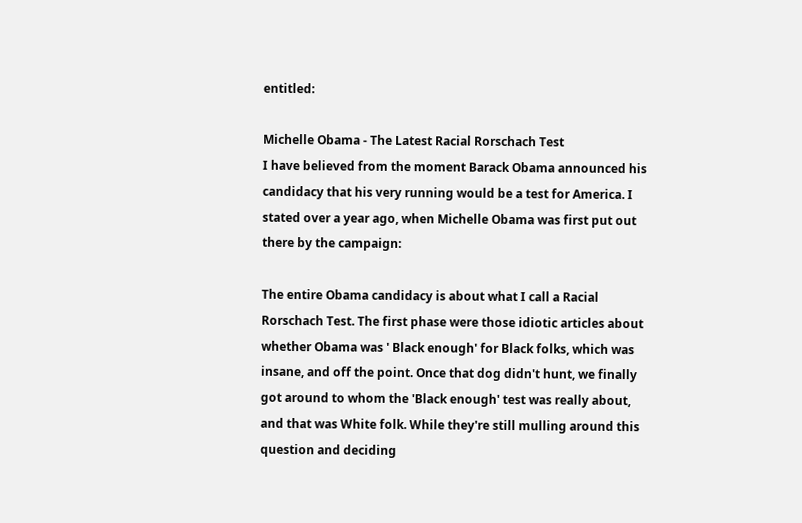entitled:

Michelle Obama - The Latest Racial Rorschach Test
I have believed from the moment Barack Obama announced his candidacy that his very running would be a test for America. I stated over a year ago, when Michelle Obama was first put out there by the campaign:

The entire Obama candidacy is about what I call a Racial Rorschach Test. The first phase were those idiotic articles about whether Obama was ' Black enough' for Black folks, which was insane, and off the point. Once that dog didn't hunt, we finally got around to whom the 'Black enough' test was really about, and that was White folk. While they're still mulling around this question and deciding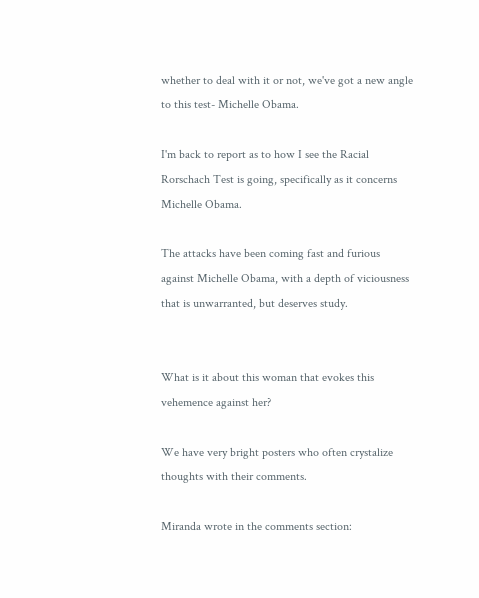whether to deal with it or not, we've got a new angle to this test- Michelle Obama.

I'm back to report as to how I see the Racial Rorschach Test is going, specifically as it concerns Michelle Obama.

The attacks have been coming fast and furious against Michelle Obama, with a depth of viciousness that is unwarranted, but deserves study.


What is it about this woman that evokes this vehemence against her?

We have very bright posters who often crystalize thoughts with their comments.

Miranda wrote in the comments section: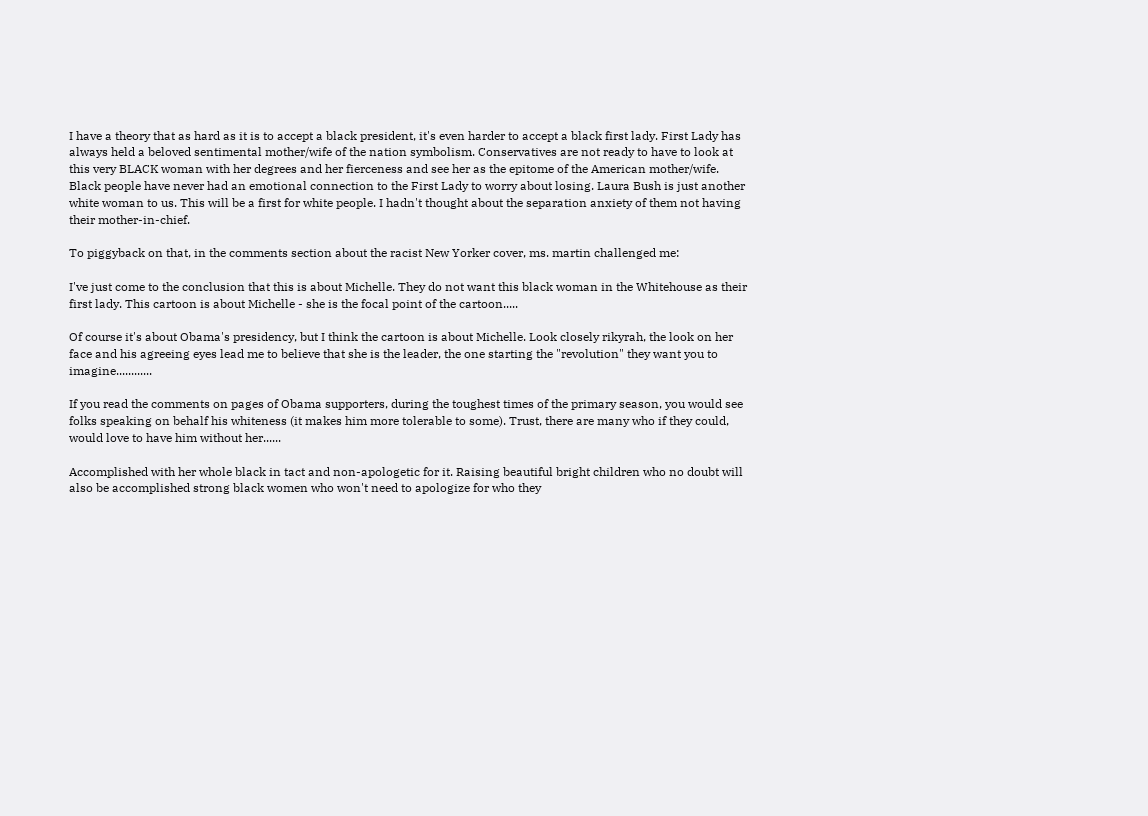I have a theory that as hard as it is to accept a black president, it's even harder to accept a black first lady. First Lady has always held a beloved sentimental mother/wife of the nation symbolism. Conservatives are not ready to have to look at this very BLACK woman with her degrees and her fierceness and see her as the epitome of the American mother/wife. Black people have never had an emotional connection to the First Lady to worry about losing. Laura Bush is just another white woman to us. This will be a first for white people. I hadn't thought about the separation anxiety of them not having their mother-in-chief.

To piggyback on that, in the comments section about the racist New Yorker cover, ms. martin challenged me:

I've just come to the conclusion that this is about Michelle. They do not want this black woman in the Whitehouse as their first lady. This cartoon is about Michelle - she is the focal point of the cartoon.....

Of course it's about Obama's presidency, but I think the cartoon is about Michelle. Look closely rikyrah, the look on her face and his agreeing eyes lead me to believe that she is the leader, the one starting the "revolution" they want you to imagine............

If you read the comments on pages of Obama supporters, during the toughest times of the primary season, you would see folks speaking on behalf his whiteness (it makes him more tolerable to some). Trust, there are many who if they could, would love to have him without her......

Accomplished with her whole black in tact and non-apologetic for it. Raising beautiful bright children who no doubt will also be accomplished strong black women who won't need to apologize for who they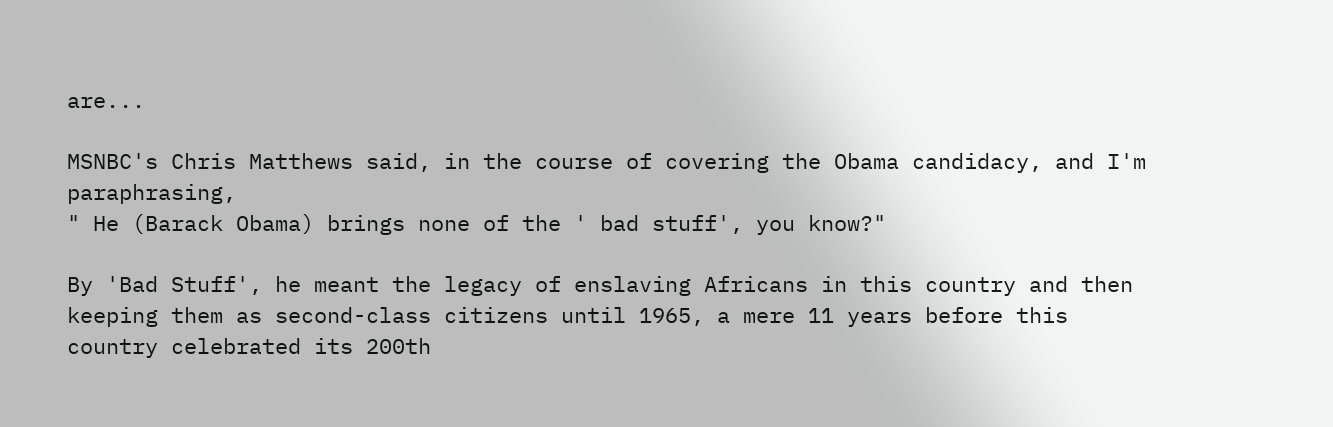are...

MSNBC's Chris Matthews said, in the course of covering the Obama candidacy, and I'm paraphrasing,
" He (Barack Obama) brings none of the ' bad stuff', you know?"

By 'Bad Stuff', he meant the legacy of enslaving Africans in this country and then keeping them as second-class citizens until 1965, a mere 11 years before this country celebrated its 200th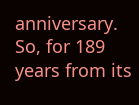anniversary. So, for 189 years from its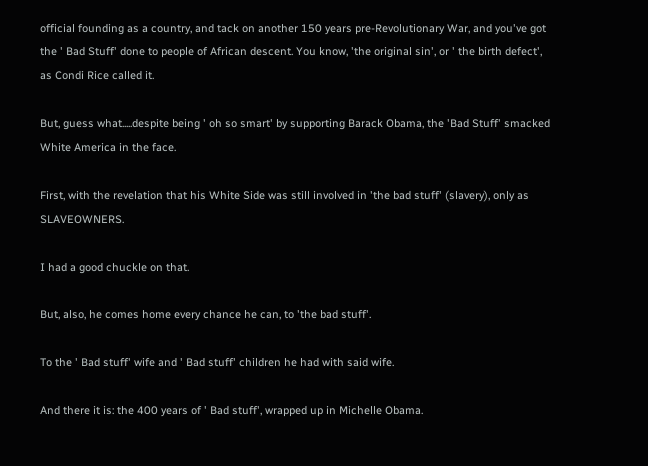official founding as a country, and tack on another 150 years pre-Revolutionary War, and you've got the ' Bad Stuff' done to people of African descent. You know, 'the original sin', or ' the birth defect', as Condi Rice called it.

But, guess what.....despite being ' oh so smart' by supporting Barack Obama, the 'Bad Stuff' smacked White America in the face.

First, with the revelation that his White Side was still involved in 'the bad stuff' (slavery), only as SLAVEOWNERS.

I had a good chuckle on that.

But, also, he comes home every chance he can, to 'the bad stuff'.

To the ' Bad stuff' wife and ' Bad stuff' children he had with said wife.

And there it is: the 400 years of ' Bad stuff', wrapped up in Michelle Obama.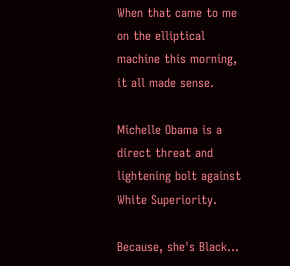When that came to me on the elliptical machine this morning, it all made sense.

Michelle Obama is a direct threat and lightening bolt against White Superiority.

Because, she's Black...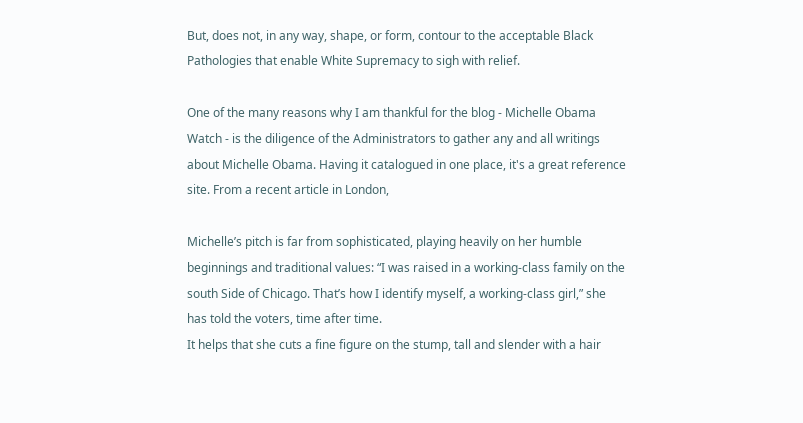But, does not, in any way, shape, or form, contour to the acceptable Black Pathologies that enable White Supremacy to sigh with relief.

One of the many reasons why I am thankful for the blog - Michelle Obama Watch - is the diligence of the Administrators to gather any and all writings about Michelle Obama. Having it catalogued in one place, it's a great reference site. From a recent article in London,

Michelle’s pitch is far from sophisticated, playing heavily on her humble beginnings and traditional values: “I was raised in a working-class family on the south Side of Chicago. That’s how I identify myself, a working-class girl,” she has told the voters, time after time.
It helps that she cuts a fine figure on the stump, tall and slender with a hair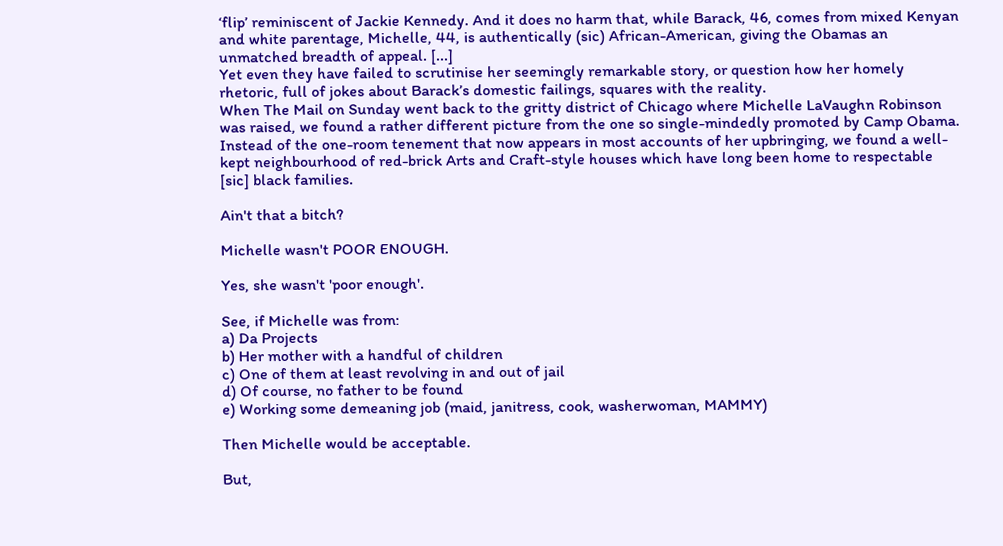‘flip’ reminiscent of Jackie Kennedy. And it does no harm that, while Barack, 46, comes from mixed Kenyan and white parentage, Michelle, 44, is authentically (sic) African-American, giving the Obamas an unmatched breadth of appeal. [...]
Yet even they have failed to scrutinise her seemingly remarkable story, or question how her homely rhetoric, full of jokes about Barack’s domestic failings, squares with the reality.
When The Mail on Sunday went back to the gritty district of Chicago where Michelle LaVaughn Robinson was raised, we found a rather different picture from the one so single-mindedly promoted by Camp Obama.
Instead of the one-room tenement that now appears in most accounts of her upbringing, we found a well-kept neighbourhood of red-brick Arts and Craft-style houses which have long been home to respectable [sic] black families.

Ain't that a bitch?

Michelle wasn't POOR ENOUGH.

Yes, she wasn't 'poor enough'.

See, if Michelle was from:
a) Da Projects
b) Her mother with a handful of children
c) One of them at least revolving in and out of jail
d) Of course, no father to be found
e) Working some demeaning job (maid, janitress, cook, washerwoman, MAMMY)

Then Michelle would be acceptable.

But,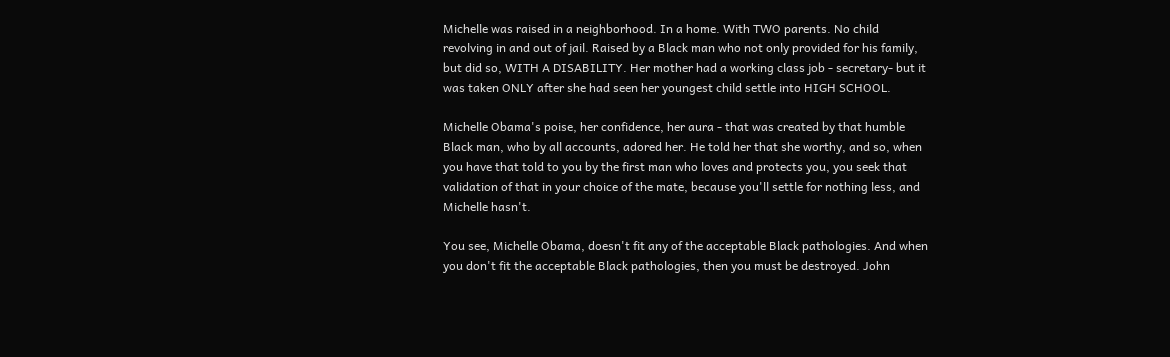Michelle was raised in a neighborhood. In a home. With TWO parents. No child revolving in and out of jail. Raised by a Black man who not only provided for his family, but did so, WITH A DISABILITY. Her mother had a working class job - secretary- but it was taken ONLY after she had seen her youngest child settle into HIGH SCHOOL.

Michelle Obama's poise, her confidence, her aura - that was created by that humble Black man, who by all accounts, adored her. He told her that she worthy, and so, when you have that told to you by the first man who loves and protects you, you seek that validation of that in your choice of the mate, because you'll settle for nothing less, and Michelle hasn't.

You see, Michelle Obama, doesn't fit any of the acceptable Black pathologies. And when you don't fit the acceptable Black pathologies, then you must be destroyed. John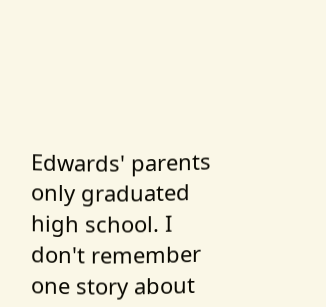Edwards' parents only graduated high school. I don't remember one story about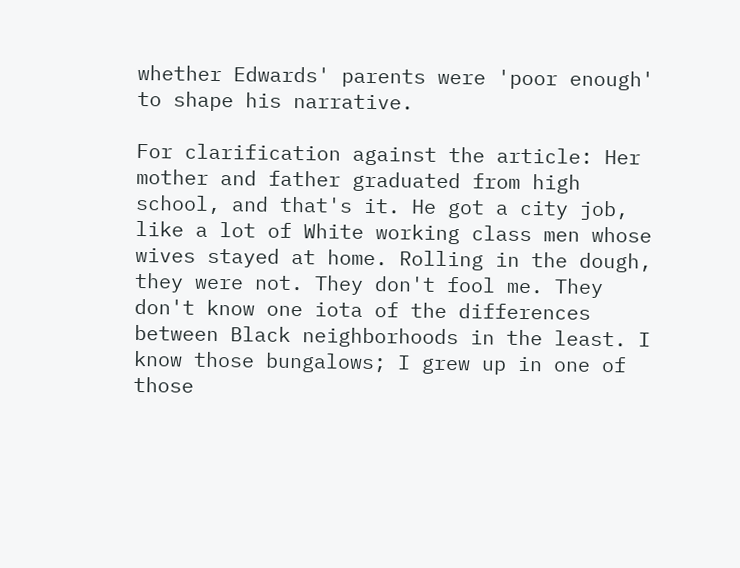whether Edwards' parents were 'poor enough' to shape his narrative.

For clarification against the article: Her mother and father graduated from high school, and that's it. He got a city job, like a lot of White working class men whose wives stayed at home. Rolling in the dough, they were not. They don't fool me. They don't know one iota of the differences between Black neighborhoods in the least. I know those bungalows; I grew up in one of those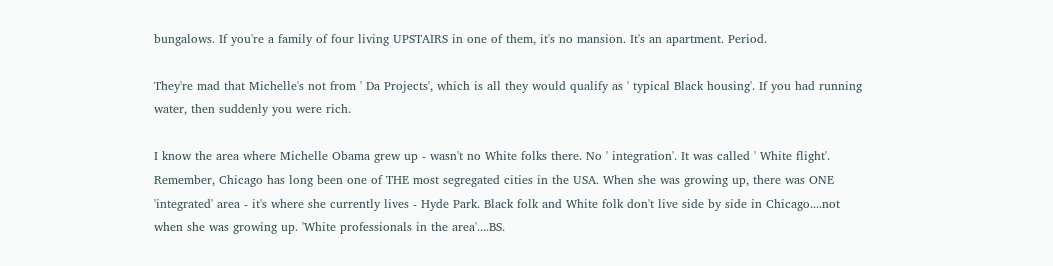bungalows. If you're a family of four living UPSTAIRS in one of them, it's no mansion. It's an apartment. Period.

They're mad that Michelle's not from ' Da Projects', which is all they would qualify as ' typical Black housing'. If you had running water, then suddenly you were rich.

I know the area where Michelle Obama grew up - wasn't no White folks there. No ' integration'. It was called ' White flight'. Remember, Chicago has long been one of THE most segregated cities in the USA. When she was growing up, there was ONE 'integrated' area - it's where she currently lives - Hyde Park. Black folk and White folk don't live side by side in Chicago....not when she was growing up. 'White professionals in the area'....BS.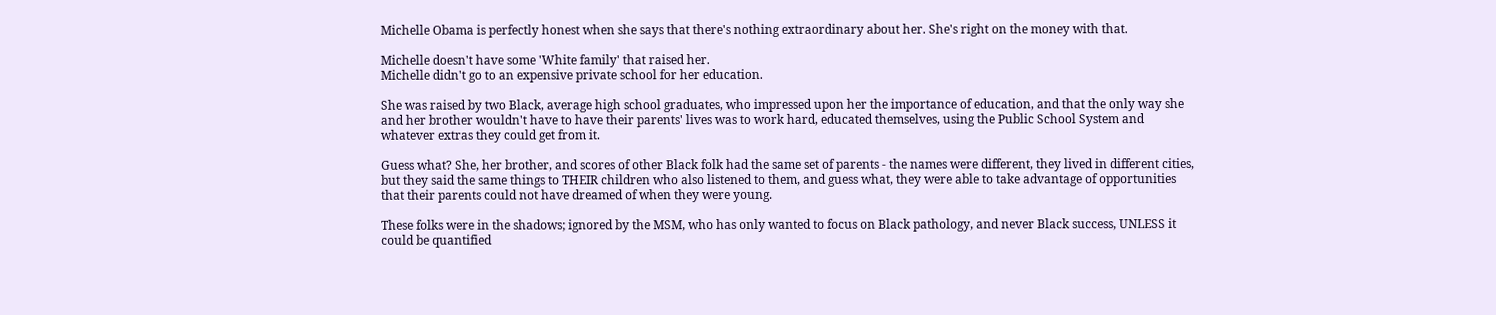Michelle Obama is perfectly honest when she says that there's nothing extraordinary about her. She's right on the money with that.

Michelle doesn't have some 'White family' that raised her.
Michelle didn't go to an expensive private school for her education.

She was raised by two Black, average high school graduates, who impressed upon her the importance of education, and that the only way she and her brother wouldn't have to have their parents' lives was to work hard, educated themselves, using the Public School System and whatever extras they could get from it.

Guess what? She, her brother, and scores of other Black folk had the same set of parents - the names were different, they lived in different cities, but they said the same things to THEIR children who also listened to them, and guess what, they were able to take advantage of opportunities that their parents could not have dreamed of when they were young.

These folks were in the shadows; ignored by the MSM, who has only wanted to focus on Black pathology, and never Black success, UNLESS it could be quantified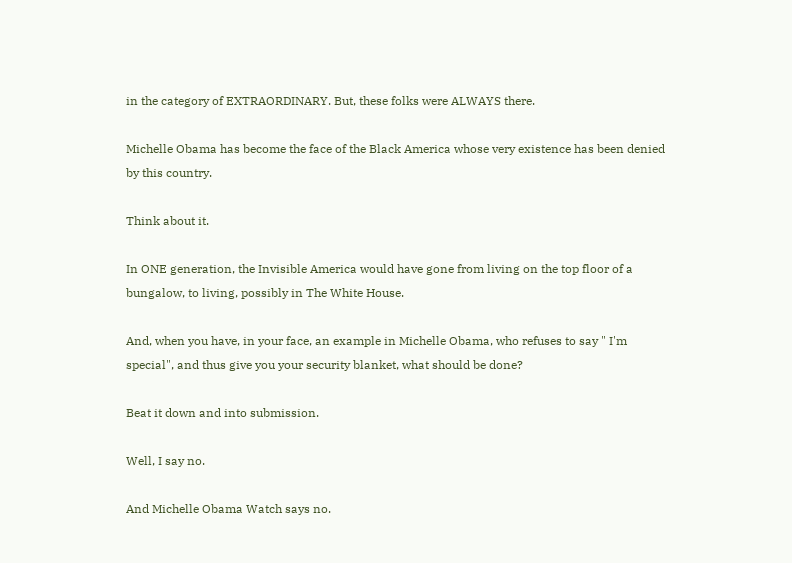in the category of EXTRAORDINARY. But, these folks were ALWAYS there.

Michelle Obama has become the face of the Black America whose very existence has been denied by this country.

Think about it.

In ONE generation, the Invisible America would have gone from living on the top floor of a bungalow, to living, possibly in The White House.

And, when you have, in your face, an example in Michelle Obama, who refuses to say " I'm special", and thus give you your security blanket, what should be done?

Beat it down and into submission.

Well, I say no.

And Michelle Obama Watch says no.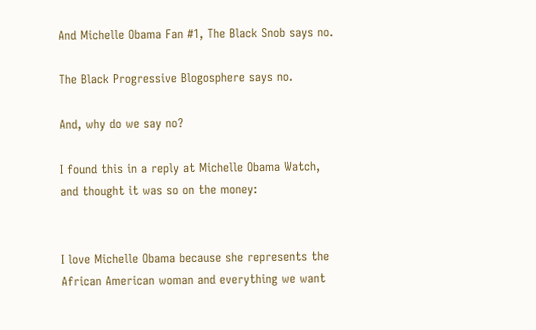And Michelle Obama Fan #1, The Black Snob says no.

The Black Progressive Blogosphere says no.

And, why do we say no?

I found this in a reply at Michelle Obama Watch, and thought it was so on the money:


I love Michelle Obama because she represents the African American woman and everything we want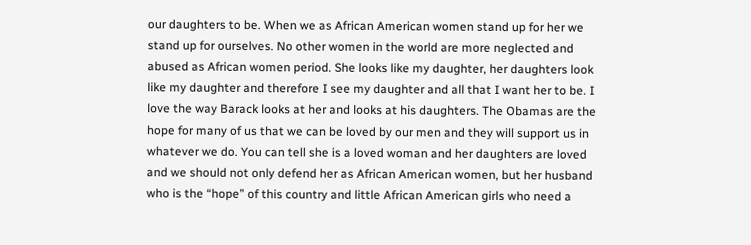our daughters to be. When we as African American women stand up for her we stand up for ourselves. No other women in the world are more neglected and abused as African women period. She looks like my daughter, her daughters look like my daughter and therefore I see my daughter and all that I want her to be. I love the way Barack looks at her and looks at his daughters. The Obamas are the hope for many of us that we can be loved by our men and they will support us in whatever we do. You can tell she is a loved woman and her daughters are loved and we should not only defend her as African American women, but her husband who is the “hope” of this country and little African American girls who need a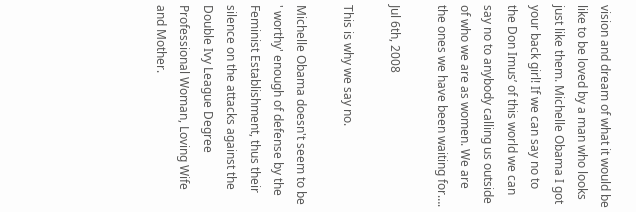vision and dream of what it would be like to be loved by a man who looks just like them. Michelle Obama I got your back girl! If we can say no to the Don Imus’ of this world we can say no to anybody calling us outside of who we are as women. We are the ones we have been waiting for….

Jul 6th, 2008

This is why we say no.

Michelle Obama doesn't seem to be ' worthy' enough of defense by the Feminist Establishment, thus their silence on the attacks against the Double Ivy League Degree Professional Woman, Loving Wife and Mother.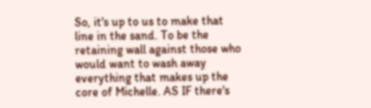So, it's up to us to make that line in the sand. To be the retaining wall against those who would want to wash away everything that makes up the core of Michelle. AS IF there's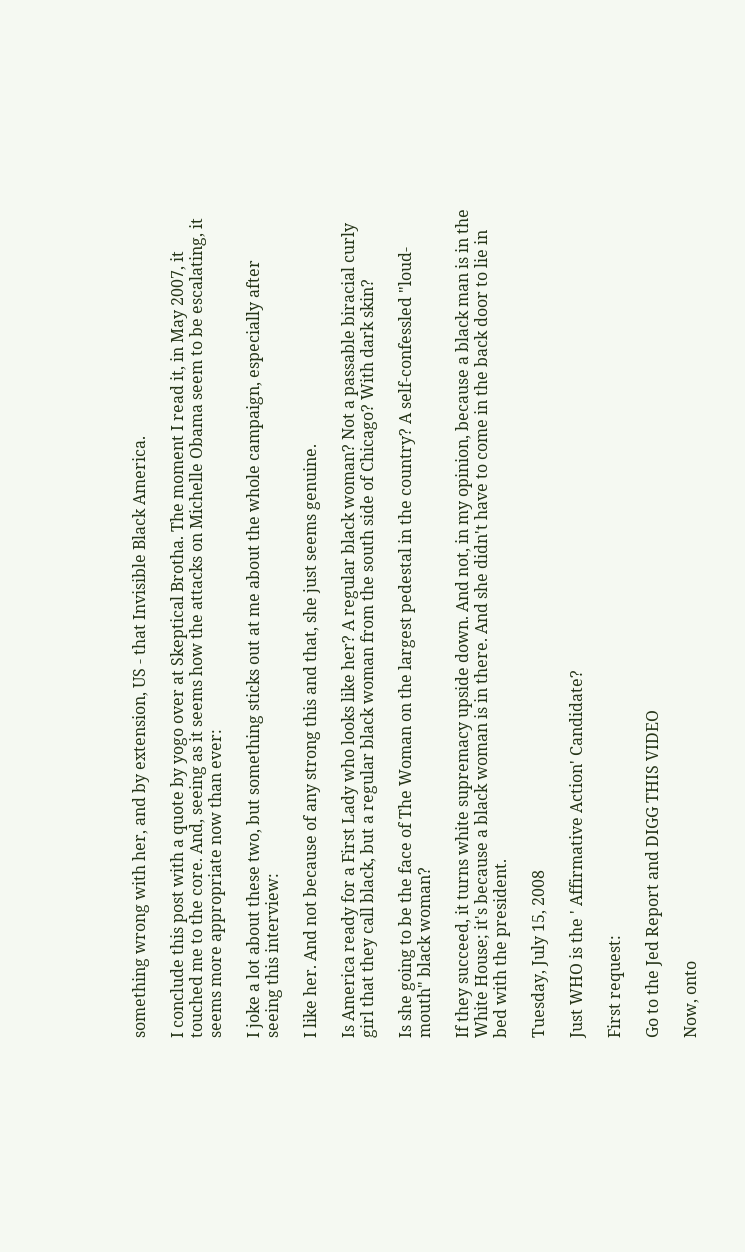something wrong with her, and by extension, US - that Invisible Black America.

I conclude this post with a quote by yogo over at Skeptical Brotha. The moment I read it, in May 2007, it touched me to the core. And, seeing as it seems how the attacks on Michelle Obama seem to be escalating, it seems more appropriate now than ever:

I joke a lot about these two, but something sticks out at me about the whole campaign, especially after seeing this interview:

I like her. And not because of any strong this and that, she just seems genuine.

Is America ready for a First Lady who looks like her? A regular black woman? Not a passable biracial curly girl that they call black, but a regular black woman from the south side of Chicago? With dark skin?

Is she going to be the face of The Woman on the largest pedestal in the country? A self-confessled "loud-mouth" black woman?

If they succeed, it turns white supremacy upside down. And not, in my opinion, because a black man is in the White House; it's because a black woman is in there. And she didn't have to come in the back door to lie in bed with the president.

Tuesday, July 15, 2008

Just WHO is the ' Affirmative Action' Candidate?

First request:

Go to the Jed Report and DIGG THIS VIDEO

Now, onto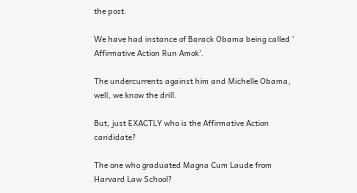the post.

We have had instance of Barack Obama being called ' Affirmative Action Run Amok'.

The undercurrents against him and Michelle Obama, well, we know the drill.

But, just EXACTLY who is the Affirmative Action candidate?

The one who graduated Magna Cum Laude from Harvard Law School?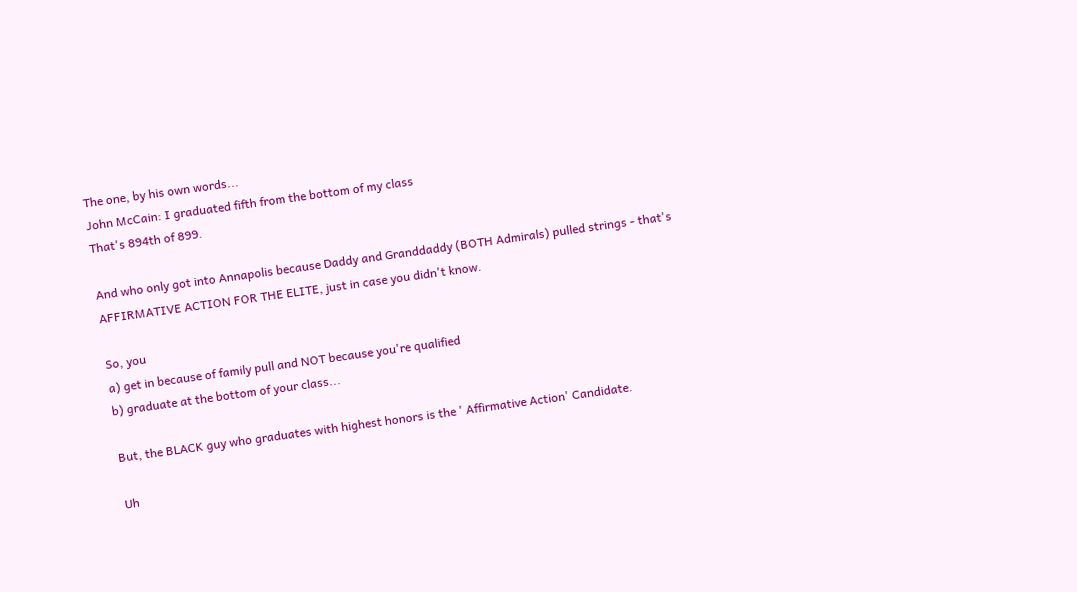The one, by his own words...
John McCain: I graduated fifth from the bottom of my class
That's 894th of 899.

And who only got into Annapolis because Daddy and Granddaddy (BOTH Admirals) pulled strings - that's AFFIRMATIVE ACTION FOR THE ELITE, just in case you didn't know.

So, you
a) get in because of family pull and NOT because you're qualified
b) graduate at the bottom of your class...

But, the BLACK guy who graduates with highest honors is the ' Affirmative Action' Candidate.

Uh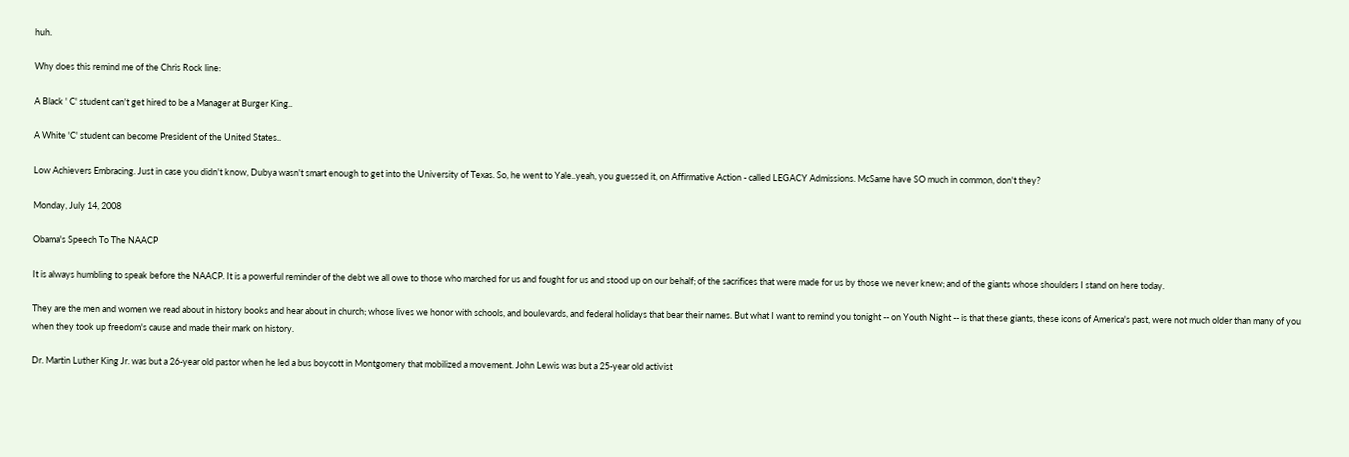huh.

Why does this remind me of the Chris Rock line:

A Black ' C' student can't get hired to be a Manager at Burger King..

A White 'C' student can become President of the United States..

Low Achievers Embracing. Just in case you didn't know, Dubya wasn't smart enough to get into the University of Texas. So, he went to Yale..yeah, you guessed it, on Affirmative Action - called LEGACY Admissions. McSame have SO much in common, don't they?

Monday, July 14, 2008

Obama's Speech To The NAACP

It is always humbling to speak before the NAACP. It is a powerful reminder of the debt we all owe to those who marched for us and fought for us and stood up on our behalf; of the sacrifices that were made for us by those we never knew; and of the giants whose shoulders I stand on here today.

They are the men and women we read about in history books and hear about in church; whose lives we honor with schools, and boulevards, and federal holidays that bear their names. But what I want to remind you tonight -- on Youth Night -- is that these giants, these icons of America's past, were not much older than many of you when they took up freedom's cause and made their mark on history.

Dr. Martin Luther King Jr. was but a 26-year old pastor when he led a bus boycott in Montgomery that mobilized a movement. John Lewis was but a 25-year old activist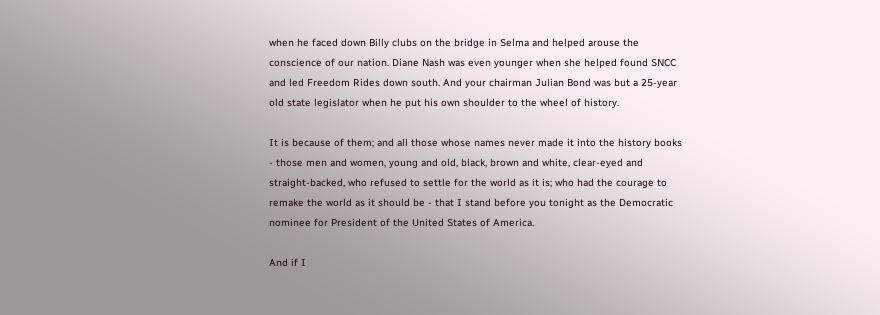when he faced down Billy clubs on the bridge in Selma and helped arouse the conscience of our nation. Diane Nash was even younger when she helped found SNCC and led Freedom Rides down south. And your chairman Julian Bond was but a 25-year old state legislator when he put his own shoulder to the wheel of history.

It is because of them; and all those whose names never made it into the history books - those men and women, young and old, black, brown and white, clear-eyed and straight-backed, who refused to settle for the world as it is; who had the courage to remake the world as it should be - that I stand before you tonight as the Democratic nominee for President of the United States of America.

And if I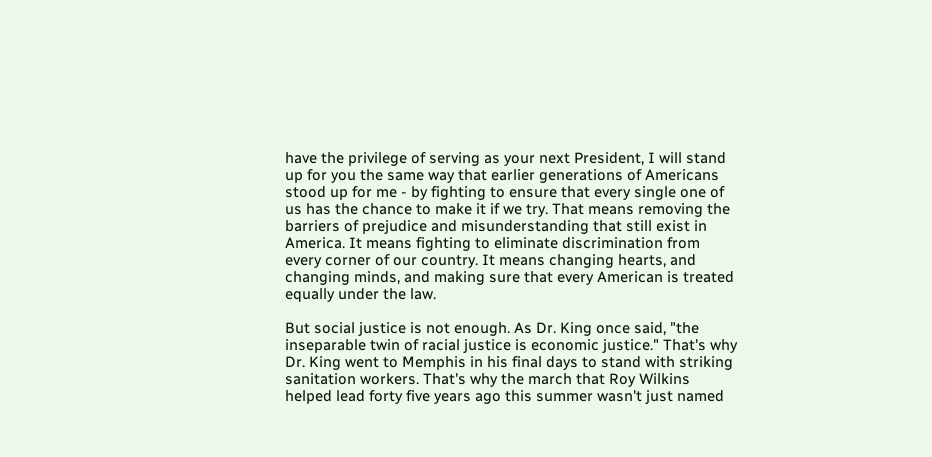have the privilege of serving as your next President, I will stand up for you the same way that earlier generations of Americans stood up for me - by fighting to ensure that every single one of us has the chance to make it if we try. That means removing the barriers of prejudice and misunderstanding that still exist in America. It means fighting to eliminate discrimination from every corner of our country. It means changing hearts, and changing minds, and making sure that every American is treated equally under the law.

But social justice is not enough. As Dr. King once said, "the inseparable twin of racial justice is economic justice." That's why Dr. King went to Memphis in his final days to stand with striking sanitation workers. That's why the march that Roy Wilkins helped lead forty five years ago this summer wasn't just named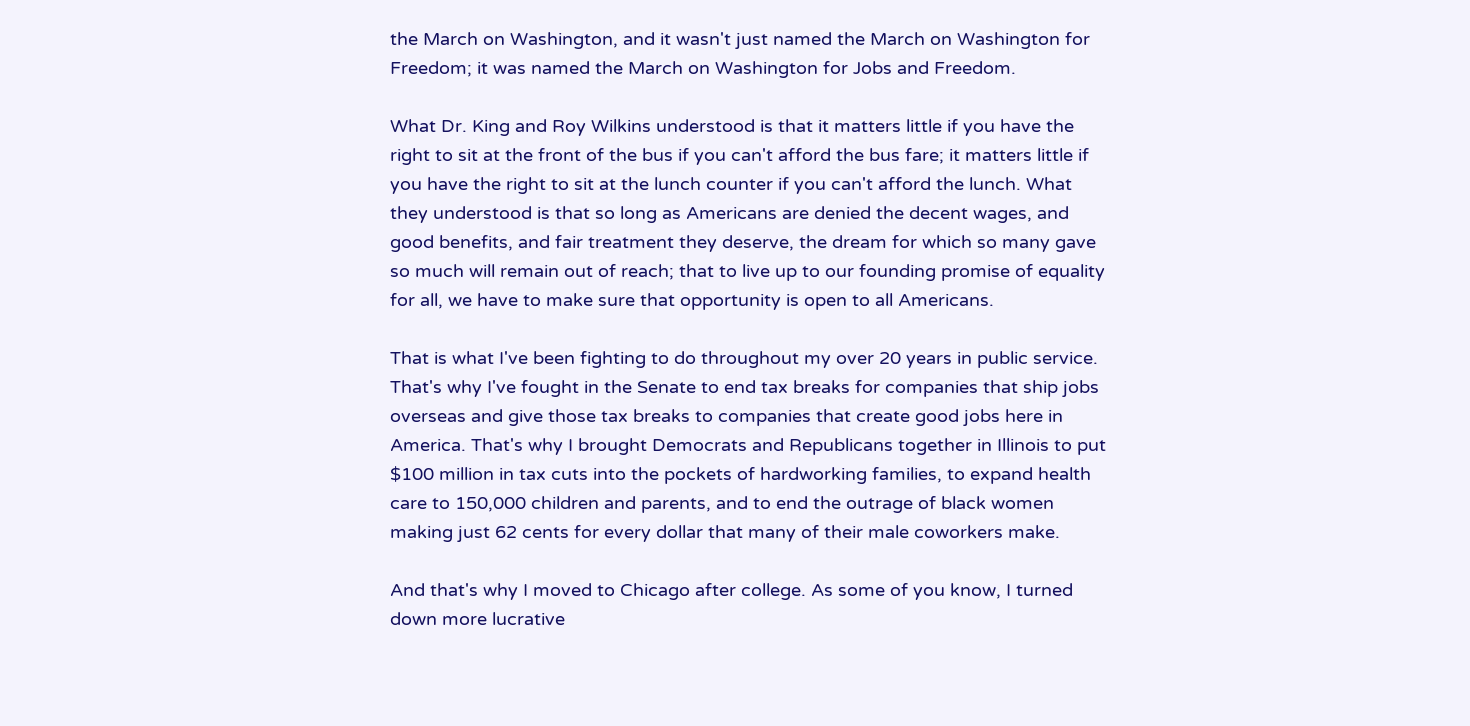the March on Washington, and it wasn't just named the March on Washington for Freedom; it was named the March on Washington for Jobs and Freedom.

What Dr. King and Roy Wilkins understood is that it matters little if you have the right to sit at the front of the bus if you can't afford the bus fare; it matters little if you have the right to sit at the lunch counter if you can't afford the lunch. What they understood is that so long as Americans are denied the decent wages, and good benefits, and fair treatment they deserve, the dream for which so many gave so much will remain out of reach; that to live up to our founding promise of equality for all, we have to make sure that opportunity is open to all Americans.

That is what I've been fighting to do throughout my over 20 years in public service. That's why I've fought in the Senate to end tax breaks for companies that ship jobs overseas and give those tax breaks to companies that create good jobs here in America. That's why I brought Democrats and Republicans together in Illinois to put $100 million in tax cuts into the pockets of hardworking families, to expand health care to 150,000 children and parents, and to end the outrage of black women making just 62 cents for every dollar that many of their male coworkers make.

And that's why I moved to Chicago after college. As some of you know, I turned down more lucrative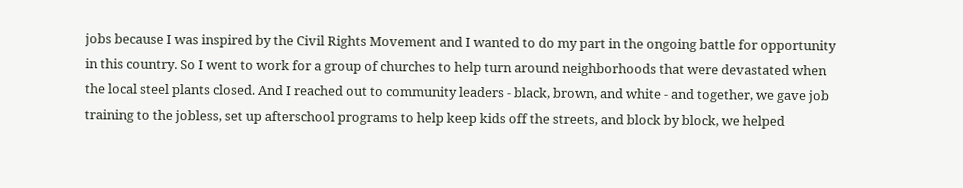jobs because I was inspired by the Civil Rights Movement and I wanted to do my part in the ongoing battle for opportunity in this country. So I went to work for a group of churches to help turn around neighborhoods that were devastated when the local steel plants closed. And I reached out to community leaders - black, brown, and white - and together, we gave job training to the jobless, set up afterschool programs to help keep kids off the streets, and block by block, we helped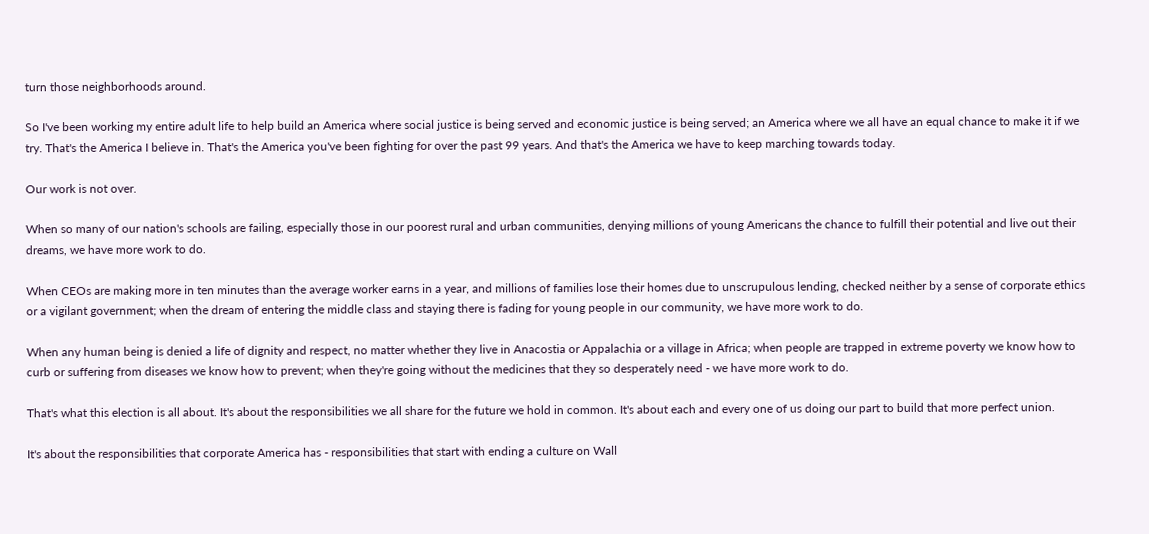turn those neighborhoods around.

So I've been working my entire adult life to help build an America where social justice is being served and economic justice is being served; an America where we all have an equal chance to make it if we try. That's the America I believe in. That's the America you've been fighting for over the past 99 years. And that's the America we have to keep marching towards today.

Our work is not over.

When so many of our nation's schools are failing, especially those in our poorest rural and urban communities, denying millions of young Americans the chance to fulfill their potential and live out their dreams, we have more work to do.

When CEOs are making more in ten minutes than the average worker earns in a year, and millions of families lose their homes due to unscrupulous lending, checked neither by a sense of corporate ethics or a vigilant government; when the dream of entering the middle class and staying there is fading for young people in our community, we have more work to do.

When any human being is denied a life of dignity and respect, no matter whether they live in Anacostia or Appalachia or a village in Africa; when people are trapped in extreme poverty we know how to curb or suffering from diseases we know how to prevent; when they're going without the medicines that they so desperately need - we have more work to do.

That's what this election is all about. It's about the responsibilities we all share for the future we hold in common. It's about each and every one of us doing our part to build that more perfect union.

It's about the responsibilities that corporate America has - responsibilities that start with ending a culture on Wall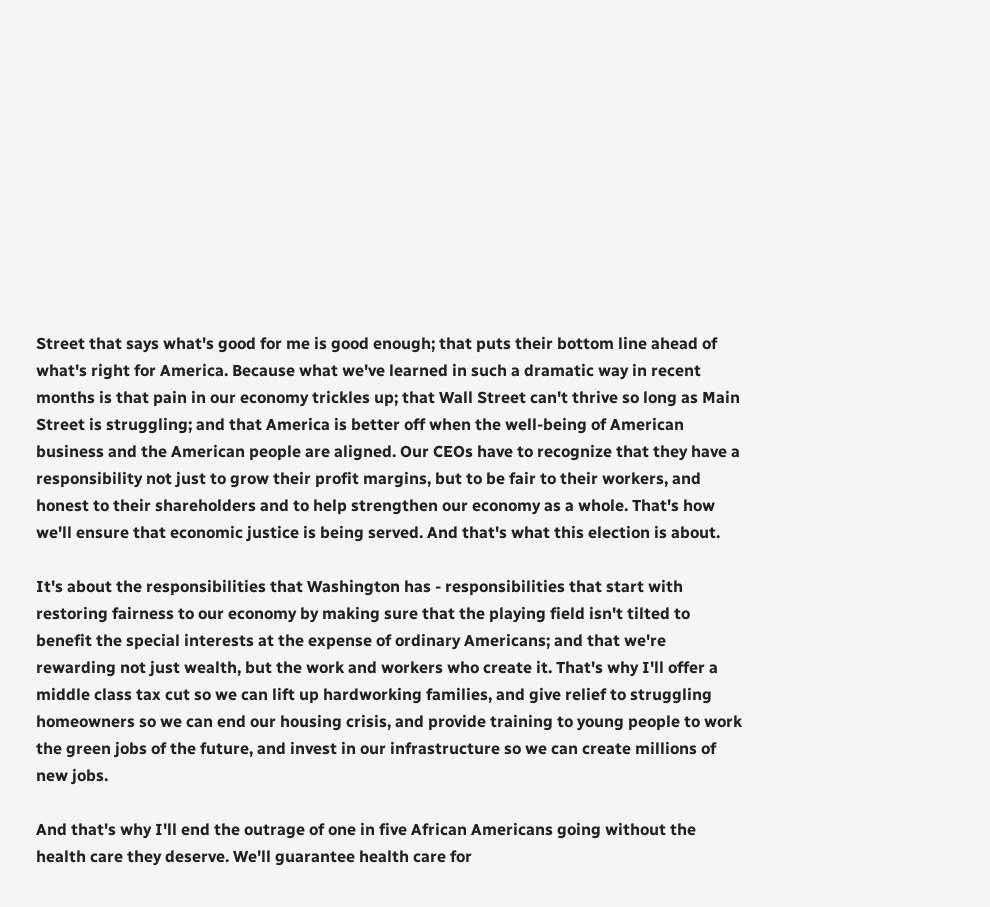Street that says what's good for me is good enough; that puts their bottom line ahead of what's right for America. Because what we've learned in such a dramatic way in recent months is that pain in our economy trickles up; that Wall Street can't thrive so long as Main Street is struggling; and that America is better off when the well-being of American business and the American people are aligned. Our CEOs have to recognize that they have a responsibility not just to grow their profit margins, but to be fair to their workers, and honest to their shareholders and to help strengthen our economy as a whole. That's how we'll ensure that economic justice is being served. And that's what this election is about.

It's about the responsibilities that Washington has - responsibilities that start with restoring fairness to our economy by making sure that the playing field isn't tilted to benefit the special interests at the expense of ordinary Americans; and that we're rewarding not just wealth, but the work and workers who create it. That's why I'll offer a middle class tax cut so we can lift up hardworking families, and give relief to struggling homeowners so we can end our housing crisis, and provide training to young people to work the green jobs of the future, and invest in our infrastructure so we can create millions of new jobs.

And that's why I'll end the outrage of one in five African Americans going without the health care they deserve. We'll guarantee health care for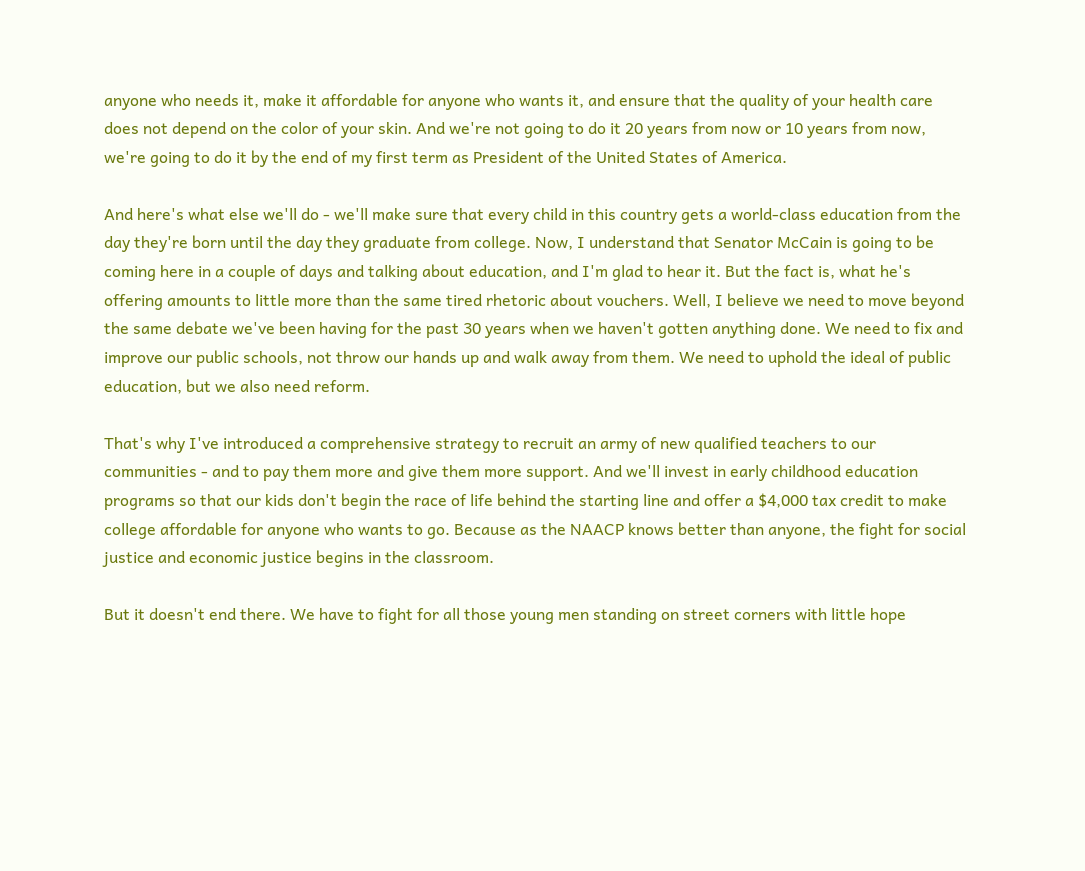anyone who needs it, make it affordable for anyone who wants it, and ensure that the quality of your health care does not depend on the color of your skin. And we're not going to do it 20 years from now or 10 years from now, we're going to do it by the end of my first term as President of the United States of America.

And here's what else we'll do - we'll make sure that every child in this country gets a world-class education from the day they're born until the day they graduate from college. Now, I understand that Senator McCain is going to be coming here in a couple of days and talking about education, and I'm glad to hear it. But the fact is, what he's offering amounts to little more than the same tired rhetoric about vouchers. Well, I believe we need to move beyond the same debate we've been having for the past 30 years when we haven't gotten anything done. We need to fix and improve our public schools, not throw our hands up and walk away from them. We need to uphold the ideal of public education, but we also need reform.

That's why I've introduced a comprehensive strategy to recruit an army of new qualified teachers to our communities - and to pay them more and give them more support. And we'll invest in early childhood education programs so that our kids don't begin the race of life behind the starting line and offer a $4,000 tax credit to make college affordable for anyone who wants to go. Because as the NAACP knows better than anyone, the fight for social justice and economic justice begins in the classroom.

But it doesn't end there. We have to fight for all those young men standing on street corners with little hope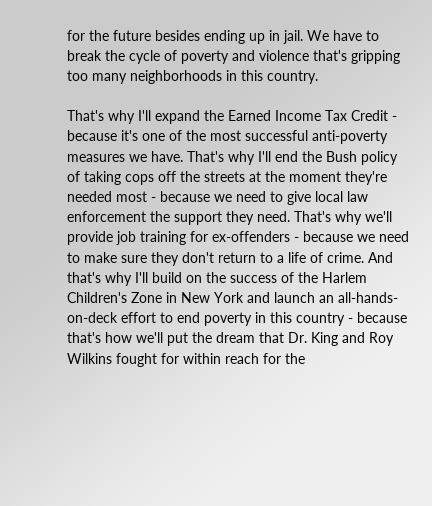for the future besides ending up in jail. We have to break the cycle of poverty and violence that's gripping too many neighborhoods in this country.

That's why I'll expand the Earned Income Tax Credit - because it's one of the most successful anti-poverty measures we have. That's why I'll end the Bush policy of taking cops off the streets at the moment they're needed most - because we need to give local law enforcement the support they need. That's why we'll provide job training for ex-offenders - because we need to make sure they don't return to a life of crime. And that's why I'll build on the success of the Harlem Children's Zone in New York and launch an all-hands-on-deck effort to end poverty in this country - because that's how we'll put the dream that Dr. King and Roy Wilkins fought for within reach for the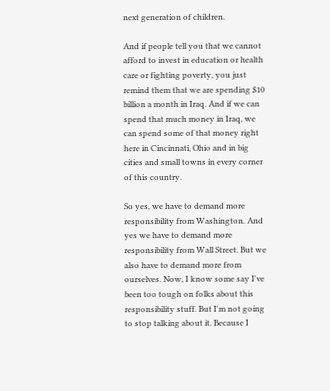next generation of children.

And if people tell you that we cannot afford to invest in education or health care or fighting poverty, you just remind them that we are spending $10 billion a month in Iraq. And if we can spend that much money in Iraq, we can spend some of that money right here in Cincinnati, Ohio and in big cities and small towns in every corner of this country.

So yes, we have to demand more responsibility from Washington. And yes we have to demand more responsibility from Wall Street. But we also have to demand more from ourselves. Now, I know some say I've been too tough on folks about this responsibility stuff. But I'm not going to stop talking about it. Because I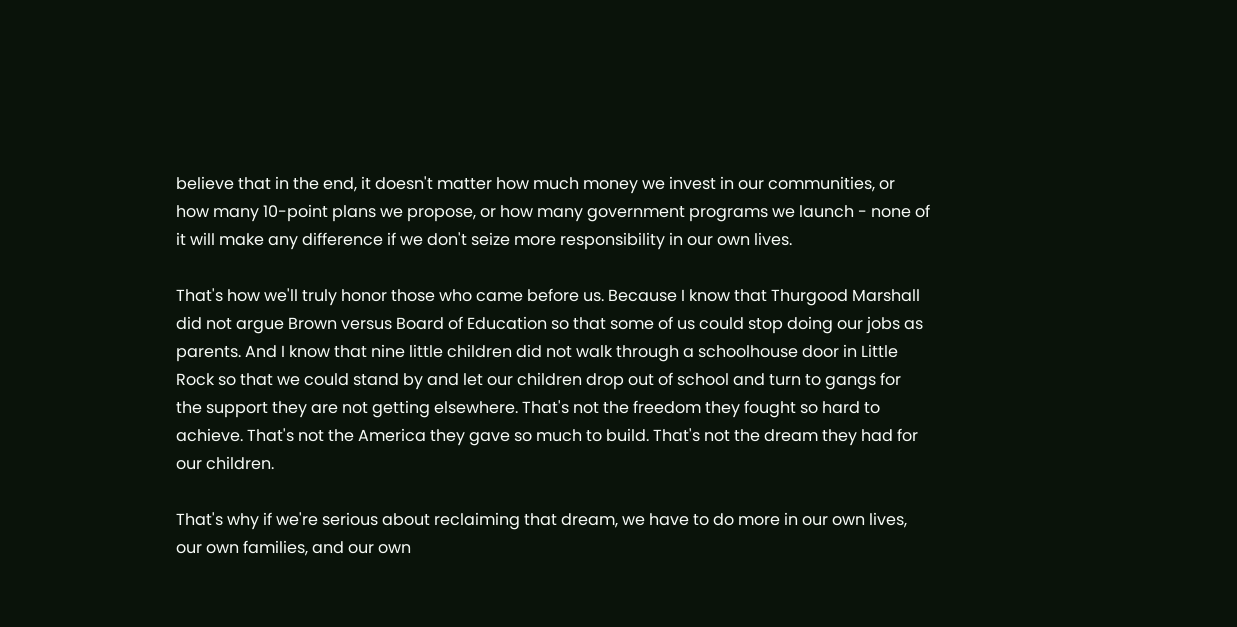believe that in the end, it doesn't matter how much money we invest in our communities, or how many 10-point plans we propose, or how many government programs we launch - none of it will make any difference if we don't seize more responsibility in our own lives.

That's how we'll truly honor those who came before us. Because I know that Thurgood Marshall did not argue Brown versus Board of Education so that some of us could stop doing our jobs as parents. And I know that nine little children did not walk through a schoolhouse door in Little Rock so that we could stand by and let our children drop out of school and turn to gangs for the support they are not getting elsewhere. That's not the freedom they fought so hard to achieve. That's not the America they gave so much to build. That's not the dream they had for our children.

That's why if we're serious about reclaiming that dream, we have to do more in our own lives, our own families, and our own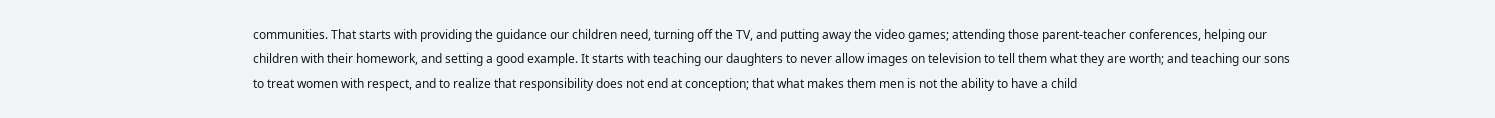communities. That starts with providing the guidance our children need, turning off the TV, and putting away the video games; attending those parent-teacher conferences, helping our children with their homework, and setting a good example. It starts with teaching our daughters to never allow images on television to tell them what they are worth; and teaching our sons to treat women with respect, and to realize that responsibility does not end at conception; that what makes them men is not the ability to have a child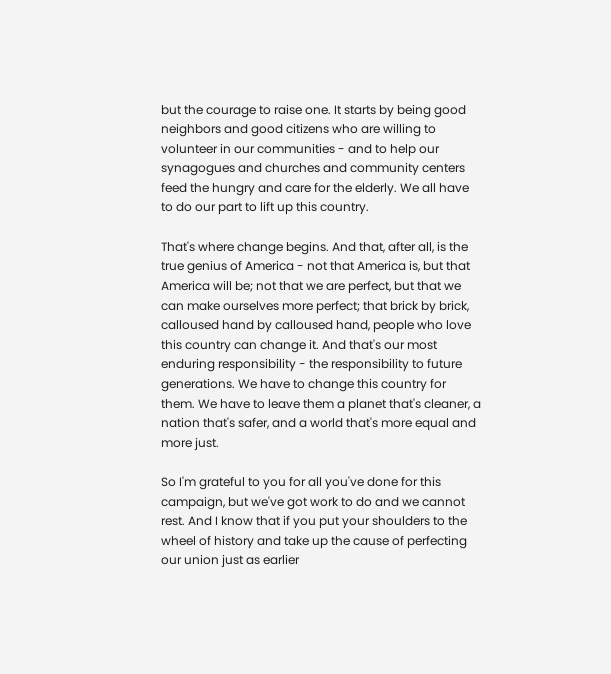but the courage to raise one. It starts by being good neighbors and good citizens who are willing to volunteer in our communities - and to help our synagogues and churches and community centers feed the hungry and care for the elderly. We all have to do our part to lift up this country.

That's where change begins. And that, after all, is the true genius of America - not that America is, but that America will be; not that we are perfect, but that we can make ourselves more perfect; that brick by brick, calloused hand by calloused hand, people who love this country can change it. And that's our most enduring responsibility - the responsibility to future generations. We have to change this country for them. We have to leave them a planet that's cleaner, a nation that's safer, and a world that's more equal and more just.

So I'm grateful to you for all you've done for this campaign, but we've got work to do and we cannot rest. And I know that if you put your shoulders to the wheel of history and take up the cause of perfecting our union just as earlier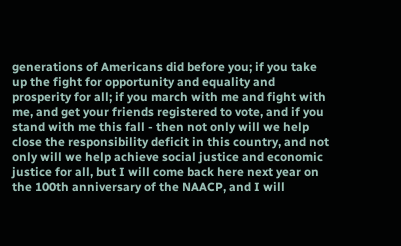generations of Americans did before you; if you take up the fight for opportunity and equality and prosperity for all; if you march with me and fight with me, and get your friends registered to vote, and if you stand with me this fall - then not only will we help close the responsibility deficit in this country, and not only will we help achieve social justice and economic justice for all, but I will come back here next year on the 100th anniversary of the NAACP, and I will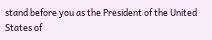stand before you as the President of the United States of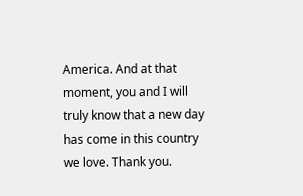America. And at that moment, you and I will truly know that a new day has come in this country we love. Thank you.